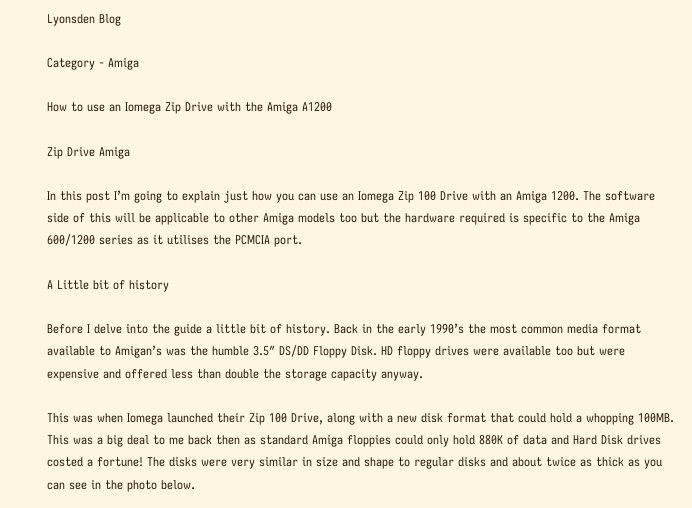Lyonsden Blog

Category - Amiga

How to use an Iomega Zip Drive with the Amiga A1200

Zip Drive Amiga

In this post I’m going to explain just how you can use an Iomega Zip 100 Drive with an Amiga 1200. The software side of this will be applicable to other Amiga models too but the hardware required is specific to the Amiga 600/1200 series as it utilises the PCMCIA port.

A Little bit of history

Before I delve into the guide a little bit of history. Back in the early 1990’s the most common media format available to Amigan’s was the humble 3.5″ DS/DD Floppy Disk. HD floppy drives were available too but were expensive and offered less than double the storage capacity anyway.

This was when Iomega launched their Zip 100 Drive, along with a new disk format that could hold a whopping 100MB. This was a big deal to me back then as standard Amiga floppies could only hold 880K of data and Hard Disk drives costed a fortune! The disks were very similar in size and shape to regular disks and about twice as thick as you can see in the photo below.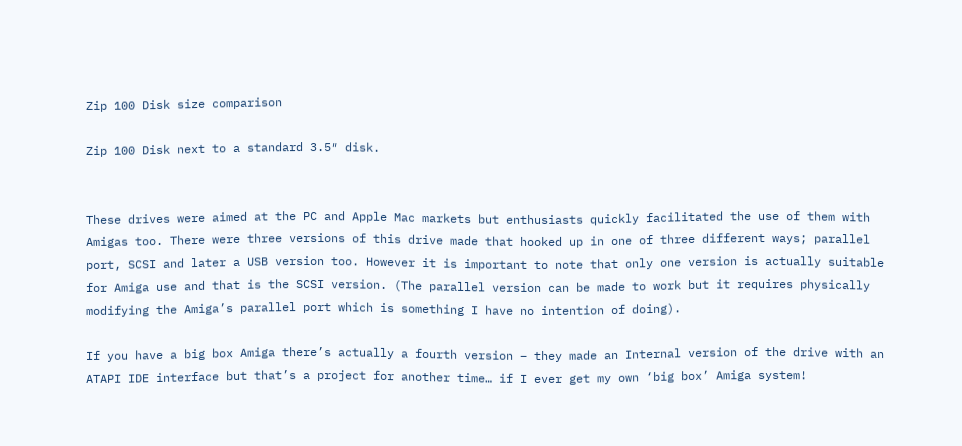Zip 100 Disk size comparison

Zip 100 Disk next to a standard 3.5″ disk.


These drives were aimed at the PC and Apple Mac markets but enthusiasts quickly facilitated the use of them with Amigas too. There were three versions of this drive made that hooked up in one of three different ways; parallel port, SCSI and later a USB version too. However it is important to note that only one version is actually suitable for Amiga use and that is the SCSI version. (The parallel version can be made to work but it requires physically modifying the Amiga’s parallel port which is something I have no intention of doing).

If you have a big box Amiga there’s actually a fourth version – they made an Internal version of the drive with an ATAPI IDE interface but that’s a project for another time… if I ever get my own ‘big box’ Amiga system!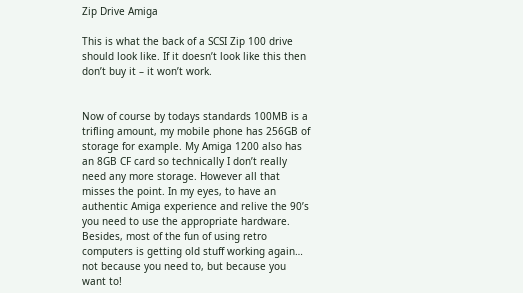Zip Drive Amiga

This is what the back of a SCSI Zip 100 drive should look like. If it doesn’t look like this then don’t buy it – it won’t work.


Now of course by todays standards 100MB is a trifling amount, my mobile phone has 256GB of storage for example. My Amiga 1200 also has an 8GB CF card so technically I don’t really need any more storage. However all that misses the point. In my eyes, to have an authentic Amiga experience and relive the 90’s you need to use the appropriate hardware. Besides, most of the fun of using retro computers is getting old stuff working again… not because you need to, but because you want to!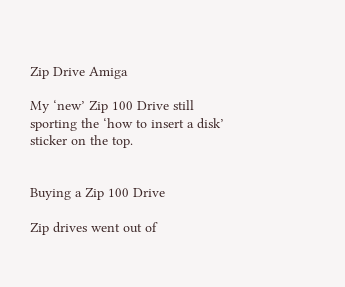Zip Drive Amiga

My ‘new’ Zip 100 Drive still sporting the ‘how to insert a disk’ sticker on the top.


Buying a Zip 100 Drive

Zip drives went out of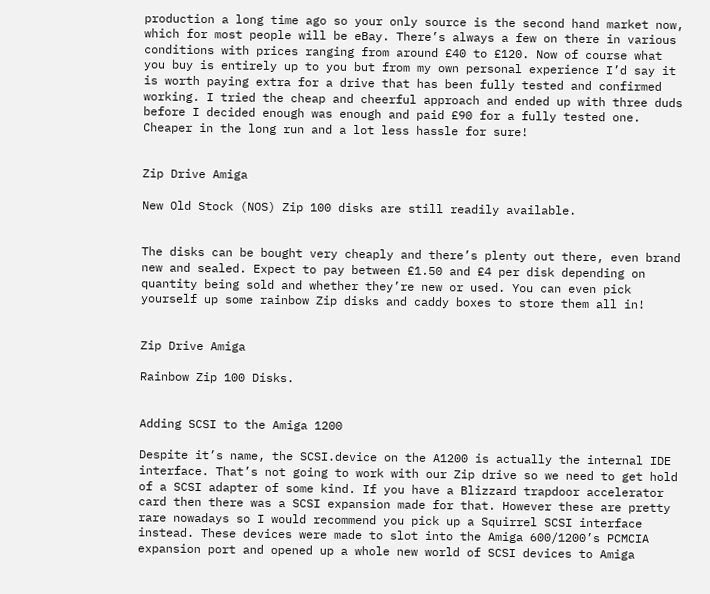production a long time ago so your only source is the second hand market now, which for most people will be eBay. There’s always a few on there in various conditions with prices ranging from around £40 to £120. Now of course what you buy is entirely up to you but from my own personal experience I’d say it is worth paying extra for a drive that has been fully tested and confirmed working. I tried the cheap and cheerful approach and ended up with three duds before I decided enough was enough and paid £90 for a fully tested one. Cheaper in the long run and a lot less hassle for sure!


Zip Drive Amiga

New Old Stock (NOS) Zip 100 disks are still readily available.


The disks can be bought very cheaply and there’s plenty out there, even brand new and sealed. Expect to pay between £1.50 and £4 per disk depending on quantity being sold and whether they’re new or used. You can even pick yourself up some rainbow Zip disks and caddy boxes to store them all in!


Zip Drive Amiga

Rainbow Zip 100 Disks.


Adding SCSI to the Amiga 1200

Despite it’s name, the SCSI.device on the A1200 is actually the internal IDE interface. That’s not going to work with our Zip drive so we need to get hold of a SCSI adapter of some kind. If you have a Blizzard trapdoor accelerator card then there was a SCSI expansion made for that. However these are pretty rare nowadays so I would recommend you pick up a Squirrel SCSI interface instead. These devices were made to slot into the Amiga 600/1200’s PCMCIA expansion port and opened up a whole new world of SCSI devices to Amiga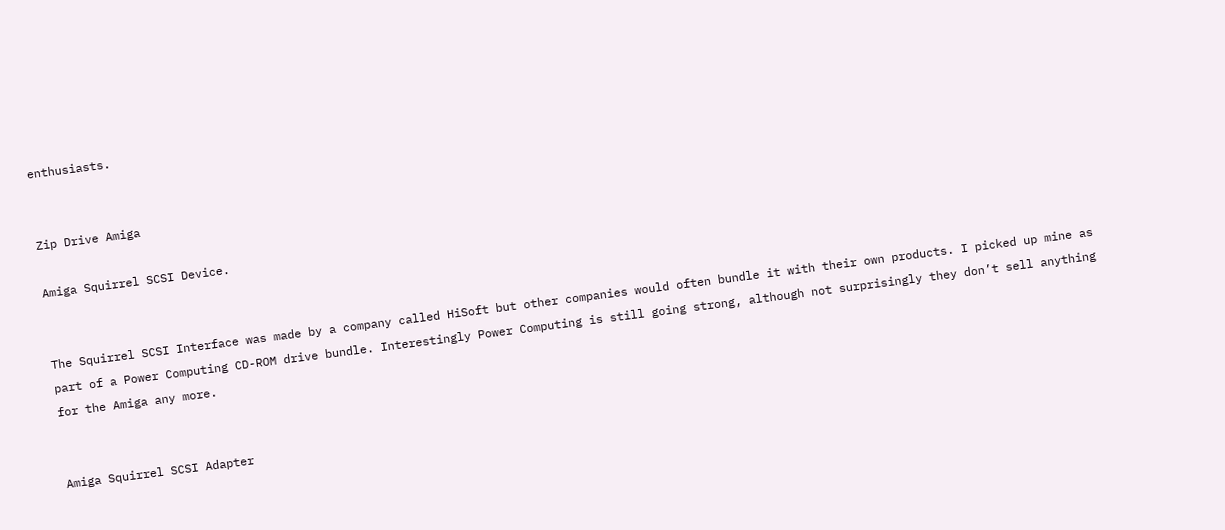enthusiasts.


Zip Drive Amiga

Amiga Squirrel SCSI Device.


The Squirrel SCSI Interface was made by a company called HiSoft but other companies would often bundle it with their own products. I picked up mine as part of a Power Computing CD-ROM drive bundle. Interestingly Power Computing is still going strong, although not surprisingly they don’t sell anything for the Amiga any more.


Amiga Squirrel SCSI Adapter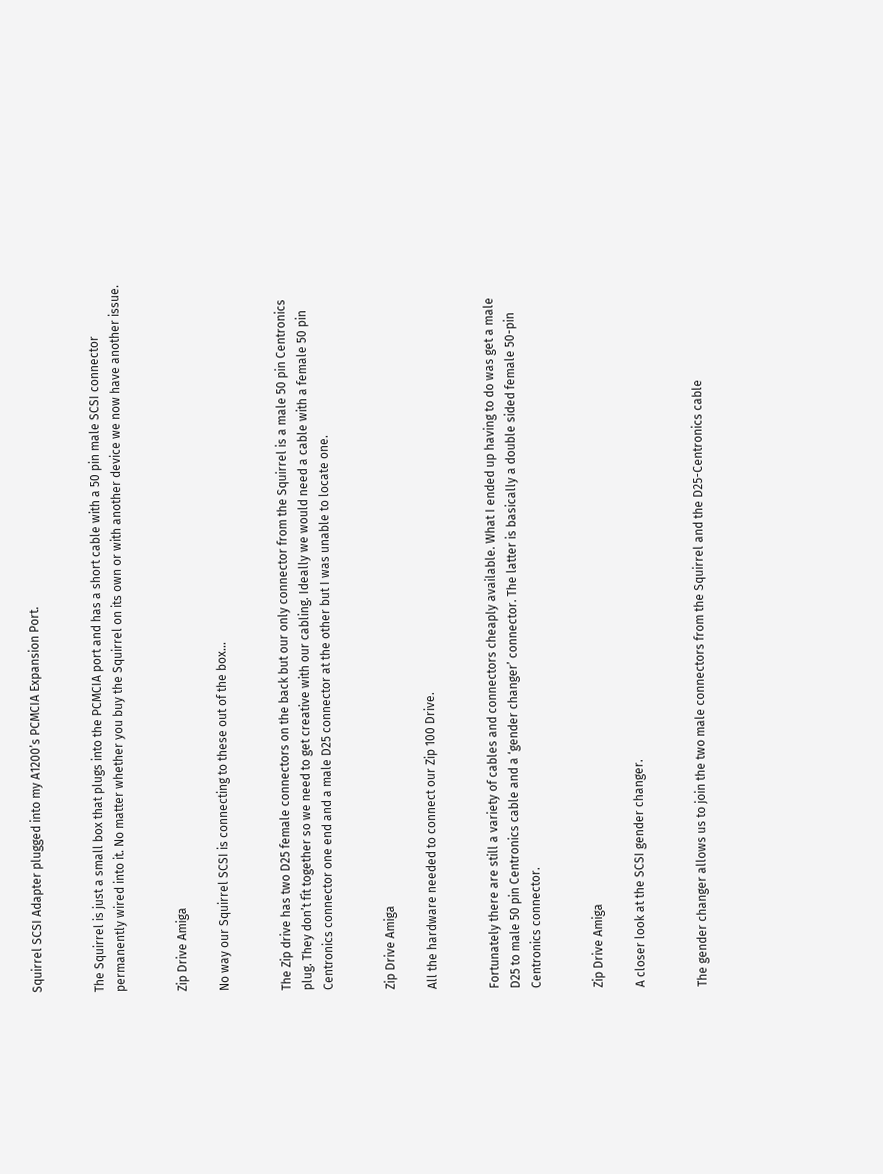Squirrel SCSI Adapter plugged into my A1200’s PCMCIA Expansion Port.


The Squirrel is just a small box that plugs into the PCMCIA port and has a short cable with a 50 pin male SCSI connector permanently wired into it. No matter whether you buy the Squirrel on its own or with another device we now have another issue.


Zip Drive Amiga

No way our Squirrel SCSI is connecting to these out of the box…


The Zip drive has two D25 female connectors on the back but our only connector from the Squirrel is a male 50 pin Centronics plug. They don’t fit together so we need to get creative with our cabling. Ideally we would need a cable with a female 50 pin Centronics connector one end and a male D25 connector at the other but I was unable to locate one.


Zip Drive Amiga

All the hardware needed to connect our Zip 100 Drive.


Fortunately there are still a variety of cables and connectors cheaply available. What I ended up having to do was get a male D25 to male 50 pin Centronics cable and a ‘gender changer’ connector. The latter is basically a double sided female 50-pin Centronics connector.


Zip Drive Amiga

A closer look at the SCSI gender changer.


The gender changer allows us to join the two male connectors from the Squirrel and the D25-Centronics cable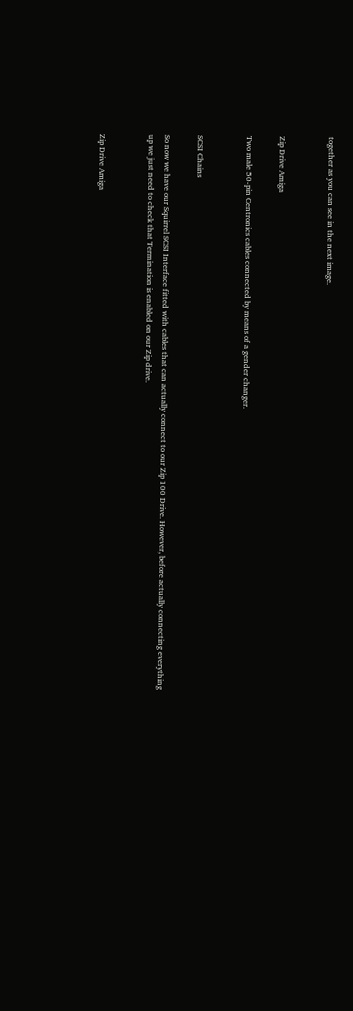together as you can see in the next image.


Zip Drive Amiga

Two male 50-pin Centronics cables connected by means of a gender changer.


SCSI Chains

So now we have our Squirrel SCSI Interface fitted with cables that can actually connect to our Zip 100 Drive. However, before actually connecting everything up we just need to check that Termination is enabled on our Zip drive.


Zip Drive Amiga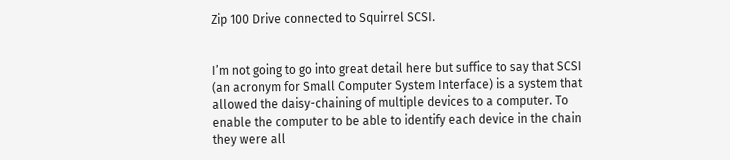Zip 100 Drive connected to Squirrel SCSI.


I’m not going to go into great detail here but suffice to say that SCSI (an acronym for Small Computer System Interface) is a system that allowed the daisy-chaining of multiple devices to a computer. To enable the computer to be able to identify each device in the chain they were all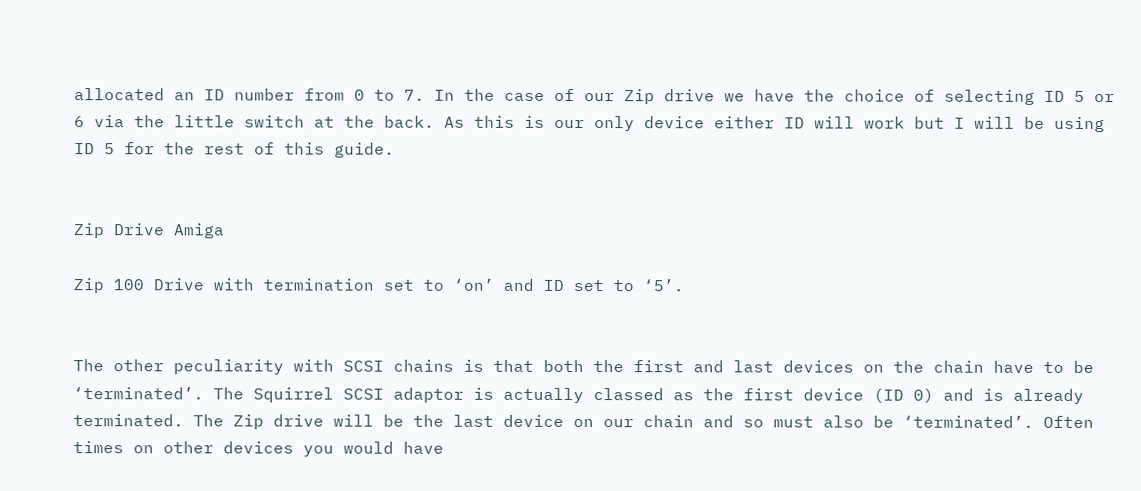allocated an ID number from 0 to 7. In the case of our Zip drive we have the choice of selecting ID 5 or 6 via the little switch at the back. As this is our only device either ID will work but I will be using ID 5 for the rest of this guide.


Zip Drive Amiga

Zip 100 Drive with termination set to ‘on’ and ID set to ‘5’.


The other peculiarity with SCSI chains is that both the first and last devices on the chain have to be ‘terminated’. The Squirrel SCSI adaptor is actually classed as the first device (ID 0) and is already terminated. The Zip drive will be the last device on our chain and so must also be ‘terminated’. Often times on other devices you would have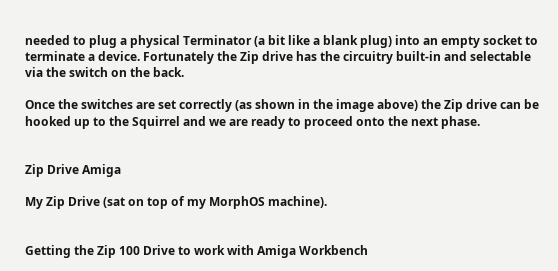needed to plug a physical Terminator (a bit like a blank plug) into an empty socket to terminate a device. Fortunately the Zip drive has the circuitry built-in and selectable via the switch on the back.

Once the switches are set correctly (as shown in the image above) the Zip drive can be hooked up to the Squirrel and we are ready to proceed onto the next phase.


Zip Drive Amiga

My Zip Drive (sat on top of my MorphOS machine).


Getting the Zip 100 Drive to work with Amiga Workbench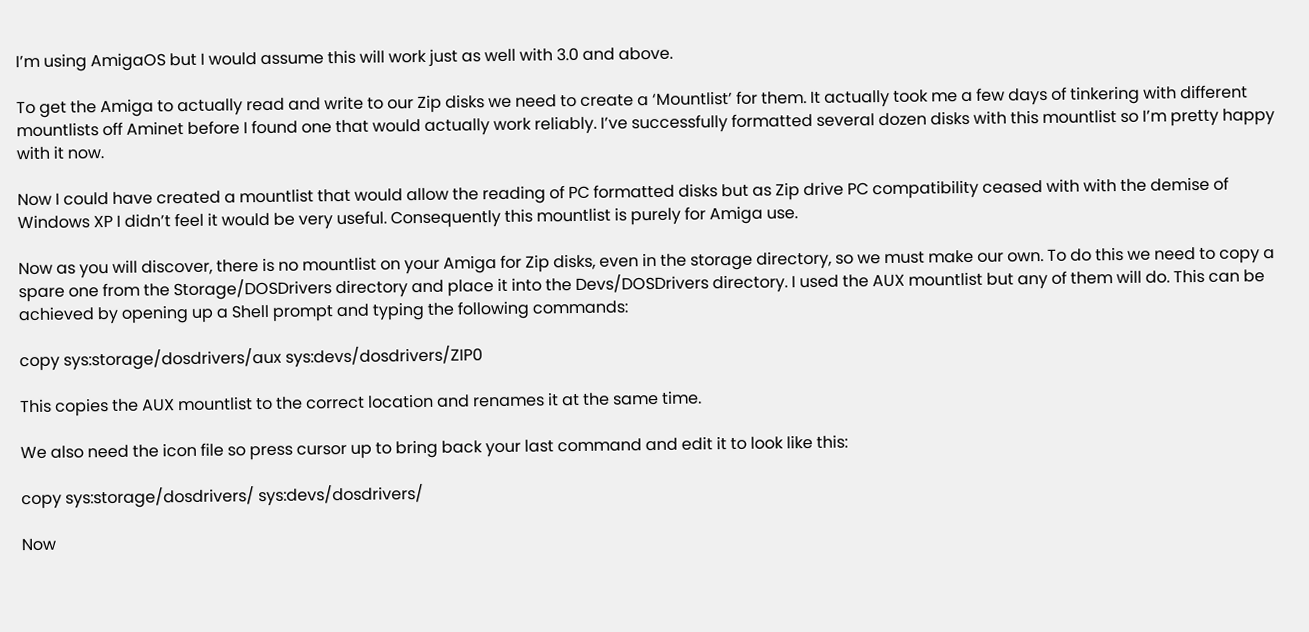I’m using AmigaOS but I would assume this will work just as well with 3.0 and above.

To get the Amiga to actually read and write to our Zip disks we need to create a ‘Mountlist’ for them. It actually took me a few days of tinkering with different mountlists off Aminet before I found one that would actually work reliably. I’ve successfully formatted several dozen disks with this mountlist so I’m pretty happy with it now.

Now I could have created a mountlist that would allow the reading of PC formatted disks but as Zip drive PC compatibility ceased with with the demise of Windows XP I didn’t feel it would be very useful. Consequently this mountlist is purely for Amiga use.

Now as you will discover, there is no mountlist on your Amiga for Zip disks, even in the storage directory, so we must make our own. To do this we need to copy a spare one from the Storage/DOSDrivers directory and place it into the Devs/DOSDrivers directory. I used the AUX mountlist but any of them will do. This can be achieved by opening up a Shell prompt and typing the following commands:

copy sys:storage/dosdrivers/aux sys:devs/dosdrivers/ZIP0

This copies the AUX mountlist to the correct location and renames it at the same time.

We also need the icon file so press cursor up to bring back your last command and edit it to look like this:

copy sys:storage/dosdrivers/ sys:devs/dosdrivers/

Now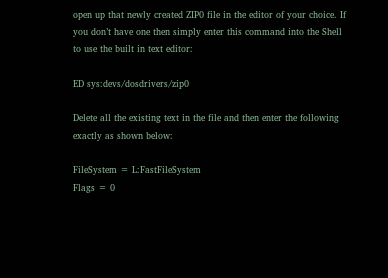open up that newly created ZIP0 file in the editor of your choice. If you don’t have one then simply enter this command into the Shell to use the built in text editor:

ED sys:devs/dosdrivers/zip0

Delete all the existing text in the file and then enter the following exactly as shown below:

FileSystem = L:FastFileSystem
Flags = 0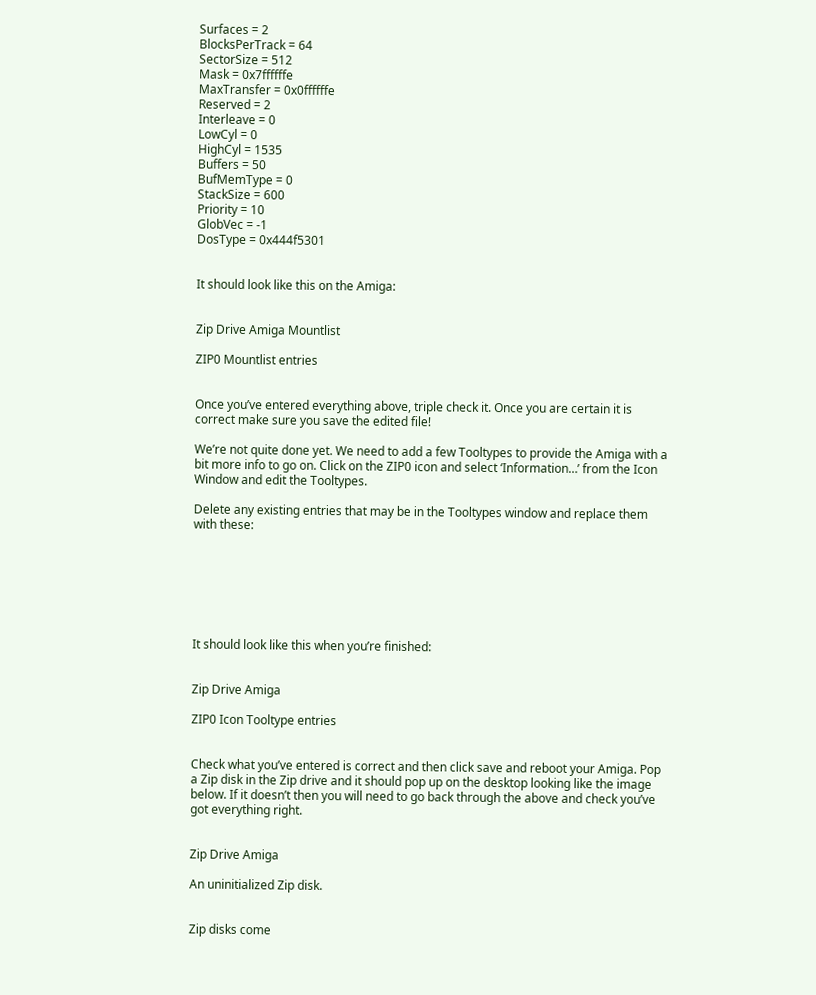Surfaces = 2
BlocksPerTrack = 64
SectorSize = 512
Mask = 0x7ffffffe
MaxTransfer = 0x0ffffffe
Reserved = 2
Interleave = 0
LowCyl = 0
HighCyl = 1535
Buffers = 50
BufMemType = 0
StackSize = 600
Priority = 10
GlobVec = -1
DosType = 0x444f5301


It should look like this on the Amiga:


Zip Drive Amiga Mountlist

ZIP0 Mountlist entries


Once you’ve entered everything above, triple check it. Once you are certain it is correct make sure you save the edited file!

We’re not quite done yet. We need to add a few Tooltypes to provide the Amiga with a bit more info to go on. Click on the ZIP0 icon and select ‘Information…’ from the Icon Window and edit the Tooltypes.

Delete any existing entries that may be in the Tooltypes window and replace them with these:







It should look like this when you’re finished:


Zip Drive Amiga

ZIP0 Icon Tooltype entries


Check what you’ve entered is correct and then click save and reboot your Amiga. Pop a Zip disk in the Zip drive and it should pop up on the desktop looking like the image below. If it doesn’t then you will need to go back through the above and check you’ve got everything right.


Zip Drive Amiga

An uninitialized Zip disk.


Zip disks come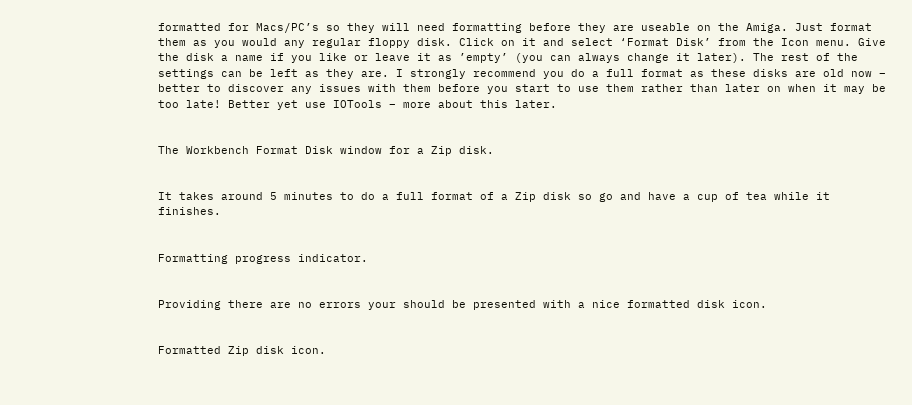formatted for Macs/PC’s so they will need formatting before they are useable on the Amiga. Just format them as you would any regular floppy disk. Click on it and select ‘Format Disk’ from the Icon menu. Give the disk a name if you like or leave it as ’empty’ (you can always change it later). The rest of the settings can be left as they are. I strongly recommend you do a full format as these disks are old now – better to discover any issues with them before you start to use them rather than later on when it may be too late! Better yet use IOTools – more about this later.


The Workbench Format Disk window for a Zip disk.


It takes around 5 minutes to do a full format of a Zip disk so go and have a cup of tea while it finishes.


Formatting progress indicator.


Providing there are no errors your should be presented with a nice formatted disk icon.


Formatted Zip disk icon.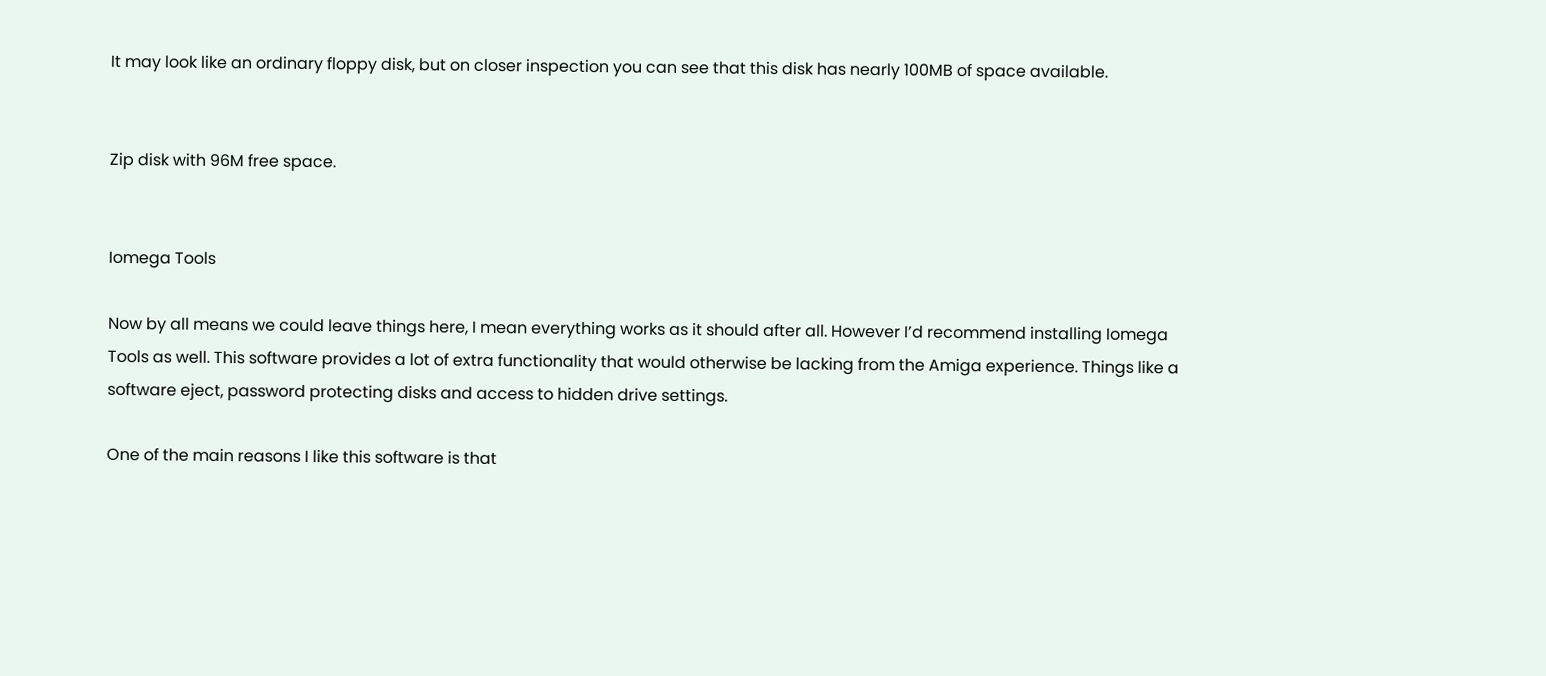It may look like an ordinary floppy disk, but on closer inspection you can see that this disk has nearly 100MB of space available.


Zip disk with 96M free space.


Iomega Tools

Now by all means we could leave things here, I mean everything works as it should after all. However I’d recommend installing Iomega Tools as well. This software provides a lot of extra functionality that would otherwise be lacking from the Amiga experience. Things like a software eject, password protecting disks and access to hidden drive settings.

One of the main reasons I like this software is that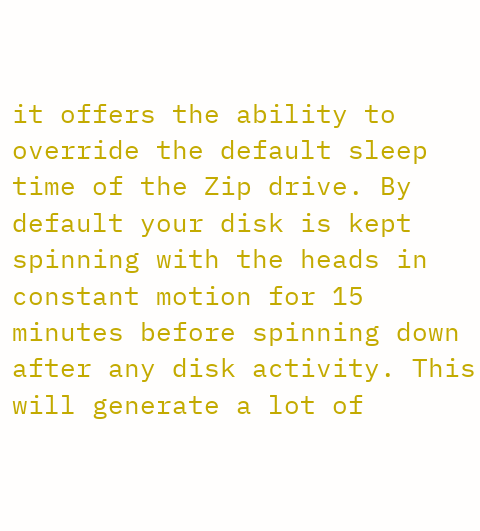it offers the ability to override the default sleep time of the Zip drive. By default your disk is kept spinning with the heads in constant motion for 15 minutes before spinning down after any disk activity. This will generate a lot of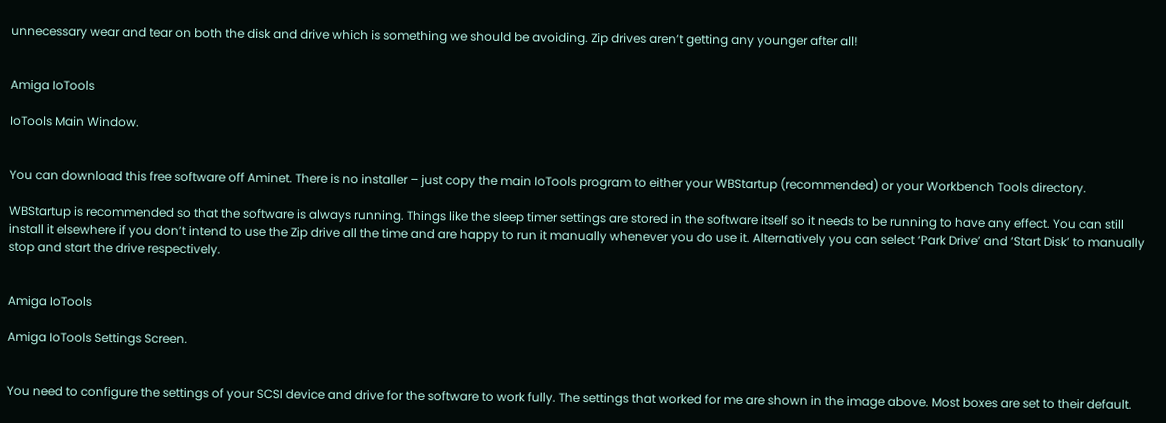unnecessary wear and tear on both the disk and drive which is something we should be avoiding. Zip drives aren’t getting any younger after all!


Amiga IoTools

IoTools Main Window.


You can download this free software off Aminet. There is no installer – just copy the main IoTools program to either your WBStartup (recommended) or your Workbench Tools directory.

WBStartup is recommended so that the software is always running. Things like the sleep timer settings are stored in the software itself so it needs to be running to have any effect. You can still install it elsewhere if you don’t intend to use the Zip drive all the time and are happy to run it manually whenever you do use it. Alternatively you can select ‘Park Drive’ and ‘Start Disk’ to manually stop and start the drive respectively.


Amiga IoTools

Amiga IoTools Settings Screen.


You need to configure the settings of your SCSI device and drive for the software to work fully. The settings that worked for me are shown in the image above. Most boxes are set to their default.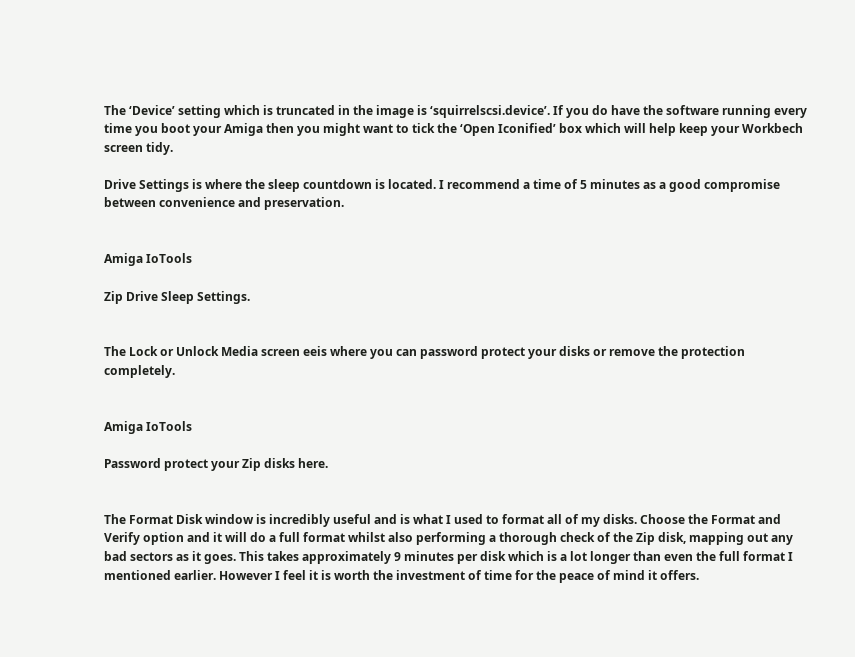The ‘Device’ setting which is truncated in the image is ‘squirrelscsi.device’. If you do have the software running every time you boot your Amiga then you might want to tick the ‘Open Iconified’ box which will help keep your Workbech screen tidy.

Drive Settings is where the sleep countdown is located. I recommend a time of 5 minutes as a good compromise between convenience and preservation.


Amiga IoTools

Zip Drive Sleep Settings.


The Lock or Unlock Media screen eeis where you can password protect your disks or remove the protection completely.


Amiga IoTools

Password protect your Zip disks here.


The Format Disk window is incredibly useful and is what I used to format all of my disks. Choose the Format and Verify option and it will do a full format whilst also performing a thorough check of the Zip disk, mapping out any bad sectors as it goes. This takes approximately 9 minutes per disk which is a lot longer than even the full format I mentioned earlier. However I feel it is worth the investment of time for the peace of mind it offers.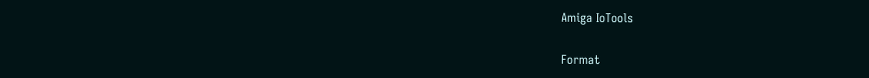Amiga IoTools

Format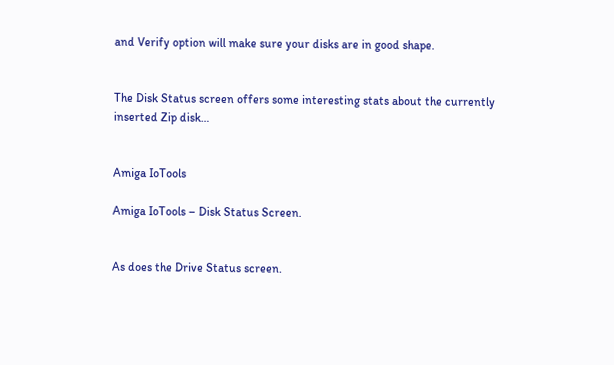and Verify option will make sure your disks are in good shape.


The Disk Status screen offers some interesting stats about the currently inserted Zip disk…


Amiga IoTools

Amiga IoTools – Disk Status Screen.


As does the Drive Status screen.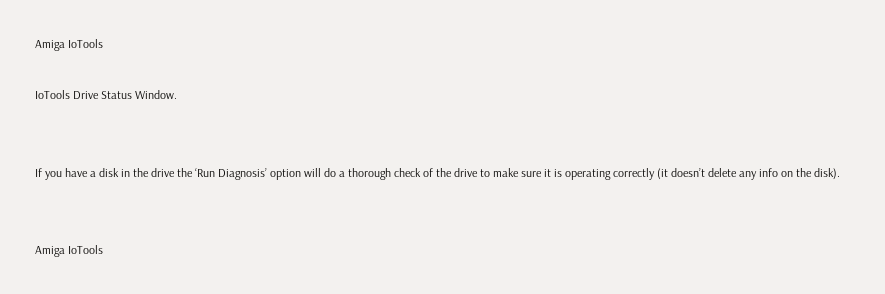Amiga IoTools

IoTools Drive Status Window.


If you have a disk in the drive the ‘Run Diagnosis’ option will do a thorough check of the drive to make sure it is operating correctly (it doesn’t delete any info on the disk).


Amiga IoTools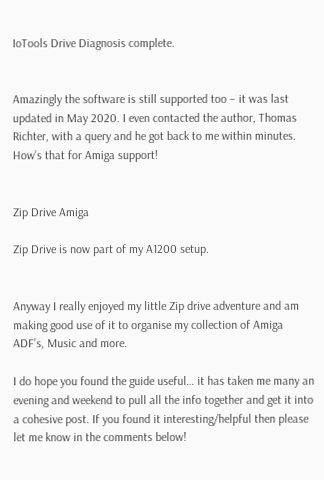IoTools Drive Diagnosis complete.


Amazingly the software is still supported too – it was last updated in May 2020. I even contacted the author, Thomas Richter, with a query and he got back to me within minutes. How’s that for Amiga support!


Zip Drive Amiga

Zip Drive is now part of my A1200 setup.


Anyway I really enjoyed my little Zip drive adventure and am making good use of it to organise my collection of Amiga ADF’s, Music and more.

I do hope you found the guide useful… it has taken me many an evening and weekend to pull all the info together and get it into a cohesive post. If you found it interesting/helpful then please let me know in the comments below!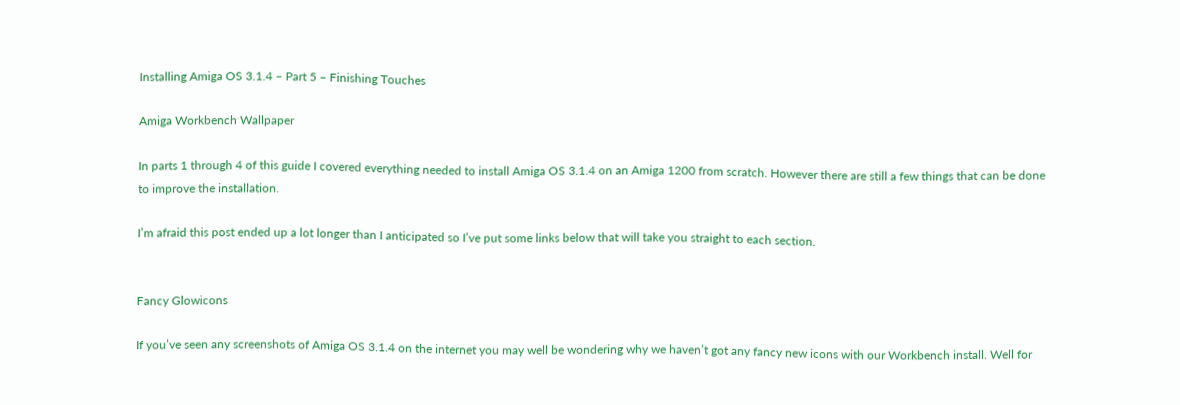Installing Amiga OS 3.1.4 – Part 5 – Finishing Touches

Amiga Workbench Wallpaper

In parts 1 through 4 of this guide I covered everything needed to install Amiga OS 3.1.4 on an Amiga 1200 from scratch. However there are still a few things that can be done to improve the installation.

I’m afraid this post ended up a lot longer than I anticipated so I’ve put some links below that will take you straight to each section.


Fancy Glowicons

If you’ve seen any screenshots of Amiga OS 3.1.4 on the internet you may well be wondering why we haven’t got any fancy new icons with our Workbench install. Well for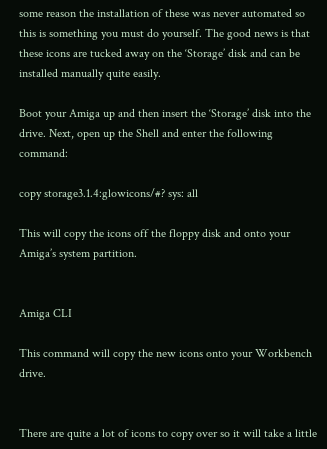some reason the installation of these was never automated so this is something you must do yourself. The good news is that these icons are tucked away on the ‘Storage’ disk and can be installed manually quite easily.

Boot your Amiga up and then insert the ‘Storage’ disk into the drive. Next, open up the Shell and enter the following command:

copy storage3.1.4:glowicons/#? sys: all

This will copy the icons off the floppy disk and onto your Amiga’s system partition.


Amiga CLI

This command will copy the new icons onto your Workbench drive.


There are quite a lot of icons to copy over so it will take a little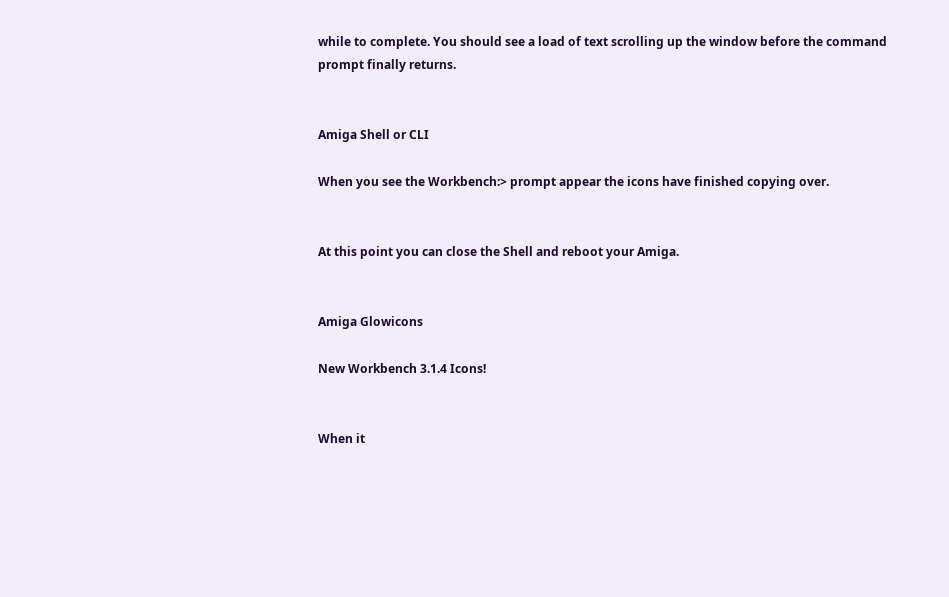while to complete. You should see a load of text scrolling up the window before the command prompt finally returns.


Amiga Shell or CLI

When you see the Workbench:> prompt appear the icons have finished copying over.


At this point you can close the Shell and reboot your Amiga.


Amiga Glowicons

New Workbench 3.1.4 Icons!


When it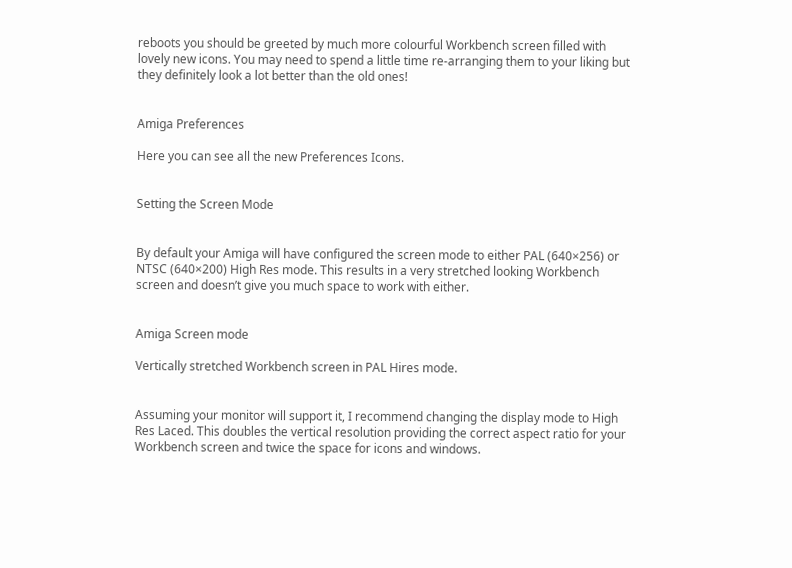reboots you should be greeted by much more colourful Workbench screen filled with lovely new icons. You may need to spend a little time re-arranging them to your liking but they definitely look a lot better than the old ones!


Amiga Preferences

Here you can see all the new Preferences Icons.


Setting the Screen Mode


By default your Amiga will have configured the screen mode to either PAL (640×256) or NTSC (640×200) High Res mode. This results in a very stretched looking Workbench screen and doesn’t give you much space to work with either.


Amiga Screen mode

Vertically stretched Workbench screen in PAL Hires mode.


Assuming your monitor will support it, I recommend changing the display mode to High Res Laced. This doubles the vertical resolution providing the correct aspect ratio for your Workbench screen and twice the space for icons and windows.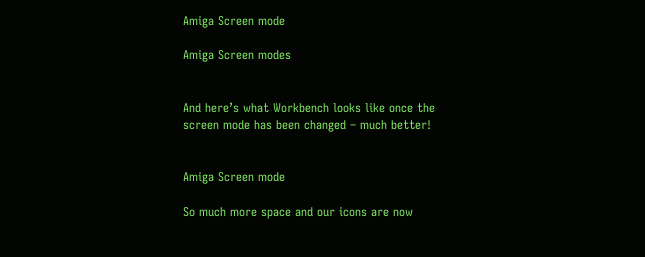Amiga Screen mode

Amiga Screen modes


And here’s what Workbench looks like once the screen mode has been changed – much better!


Amiga Screen mode

So much more space and our icons are now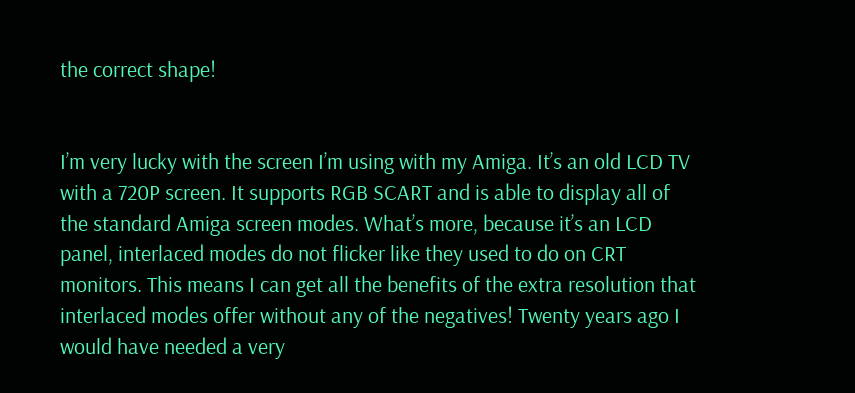the correct shape!


I’m very lucky with the screen I’m using with my Amiga. It’s an old LCD TV with a 720P screen. It supports RGB SCART and is able to display all of the standard Amiga screen modes. What’s more, because it’s an LCD panel, interlaced modes do not flicker like they used to do on CRT monitors. This means I can get all the benefits of the extra resolution that interlaced modes offer without any of the negatives! Twenty years ago I would have needed a very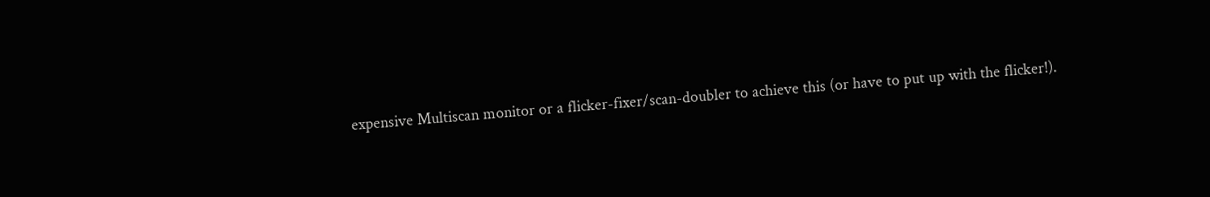expensive Multiscan monitor or a flicker-fixer/scan-doubler to achieve this (or have to put up with the flicker!).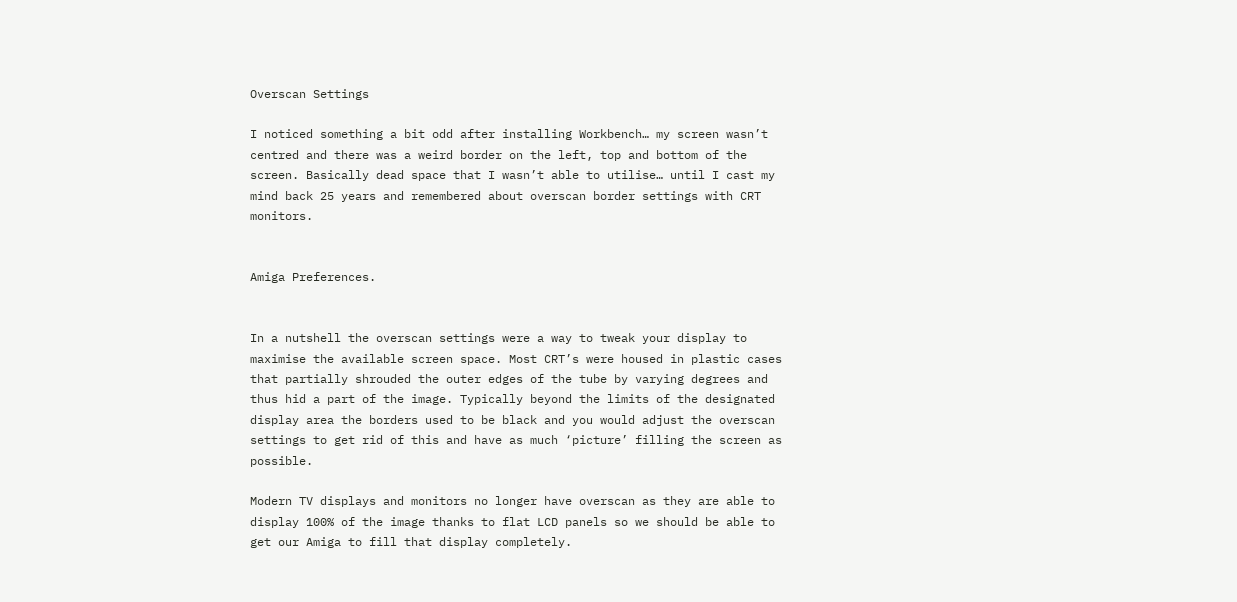Overscan Settings

I noticed something a bit odd after installing Workbench… my screen wasn’t centred and there was a weird border on the left, top and bottom of the screen. Basically dead space that I wasn’t able to utilise… until I cast my mind back 25 years and remembered about overscan border settings with CRT monitors.


Amiga Preferences.


In a nutshell the overscan settings were a way to tweak your display to maximise the available screen space. Most CRT’s were housed in plastic cases that partially shrouded the outer edges of the tube by varying degrees and thus hid a part of the image. Typically beyond the limits of the designated display area the borders used to be black and you would adjust the overscan settings to get rid of this and have as much ‘picture’ filling the screen as possible.

Modern TV displays and monitors no longer have overscan as they are able to display 100% of the image thanks to flat LCD panels so we should be able to get our Amiga to fill that display completely.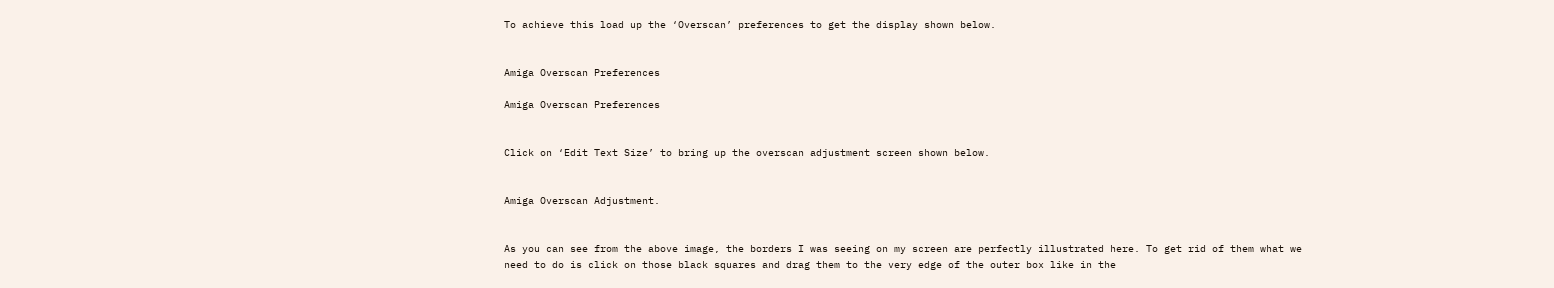To achieve this load up the ‘Overscan’ preferences to get the display shown below.


Amiga Overscan Preferences

Amiga Overscan Preferences


Click on ‘Edit Text Size’ to bring up the overscan adjustment screen shown below.


Amiga Overscan Adjustment.


As you can see from the above image, the borders I was seeing on my screen are perfectly illustrated here. To get rid of them what we need to do is click on those black squares and drag them to the very edge of the outer box like in the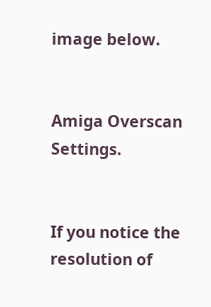image below.


Amiga Overscan Settings.


If you notice the resolution of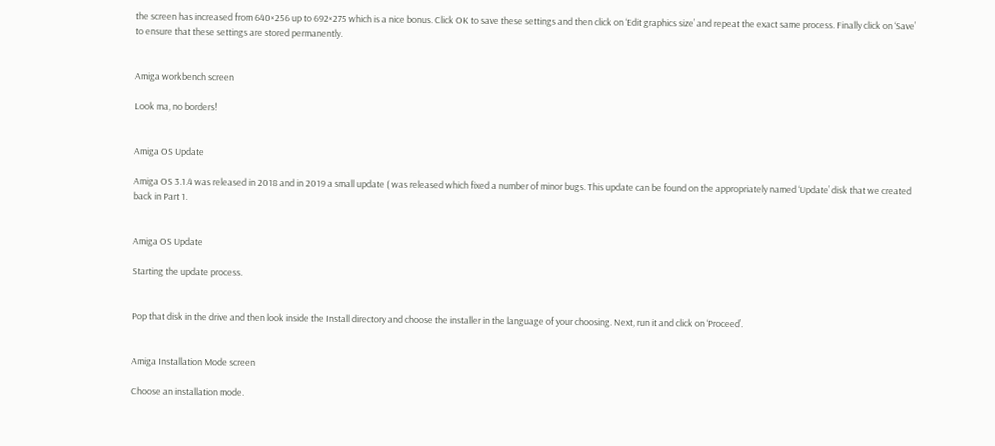the screen has increased from 640×256 up to 692×275 which is a nice bonus. Click OK to save these settings and then click on ‘Edit graphics size’ and repeat the exact same process. Finally click on ‘Save’ to ensure that these settings are stored permanently.


Amiga workbench screen

Look ma, no borders!


Amiga OS Update

Amiga OS 3.1.4 was released in 2018 and in 2019 a small update ( was released which fixed a number of minor bugs. This update can be found on the appropriately named ‘Update’ disk that we created back in Part 1.


Amiga OS Update

Starting the update process.


Pop that disk in the drive and then look inside the Install directory and choose the installer in the language of your choosing. Next, run it and click on ‘Proceed’.


Amiga Installation Mode screen

Choose an installation mode.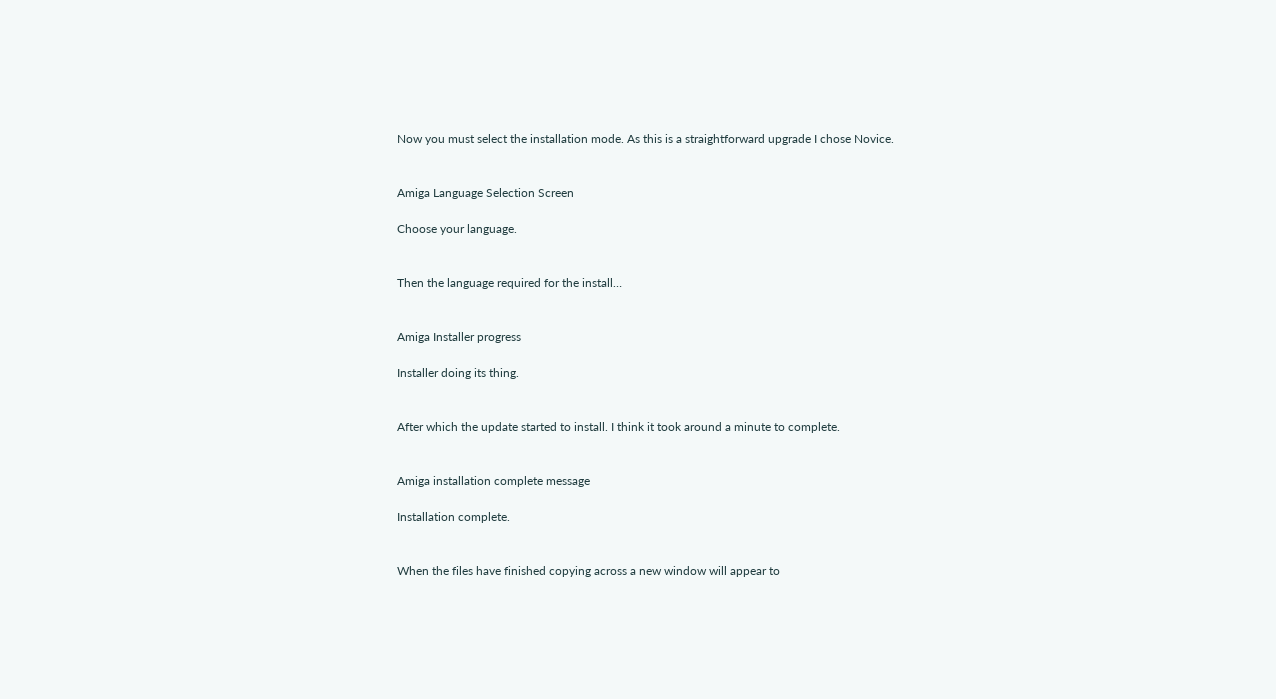Now you must select the installation mode. As this is a straightforward upgrade I chose Novice.


Amiga Language Selection Screen

Choose your language.


Then the language required for the install…


Amiga Installer progress

Installer doing its thing.


After which the update started to install. I think it took around a minute to complete.


Amiga installation complete message

Installation complete.


When the files have finished copying across a new window will appear to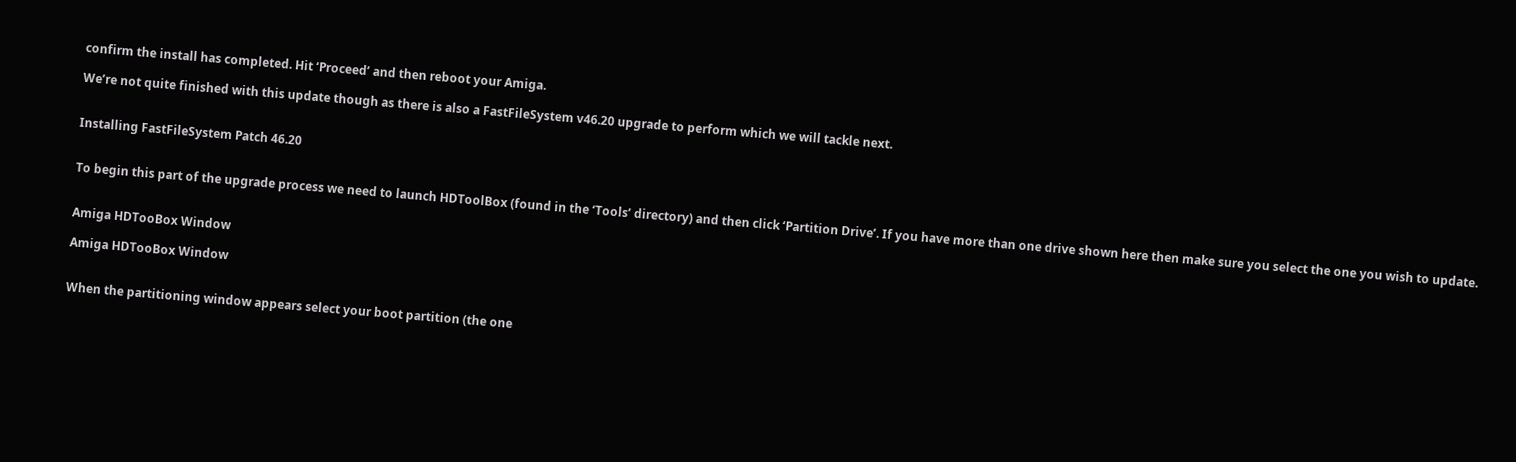confirm the install has completed. Hit ‘Proceed’ and then reboot your Amiga.

We’re not quite finished with this update though as there is also a FastFileSystem v46.20 upgrade to perform which we will tackle next.


Installing FastFileSystem Patch 46.20


To begin this part of the upgrade process we need to launch HDToolBox (found in the ‘Tools’ directory) and then click ‘Partition Drive’. If you have more than one drive shown here then make sure you select the one you wish to update.


Amiga HDTooBox Window

Amiga HDTooBox Window


When the partitioning window appears select your boot partition (the one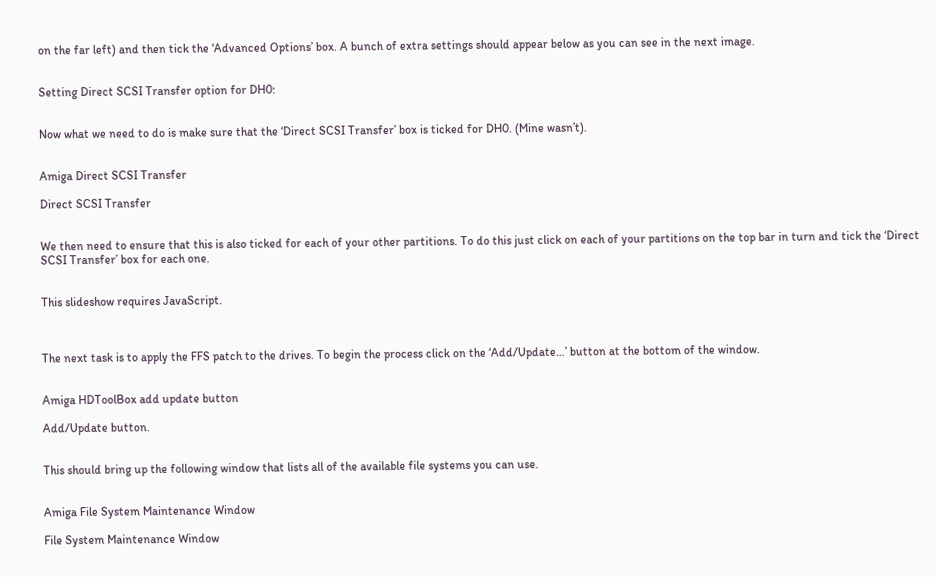on the far left) and then tick the ‘Advanced Options’ box. A bunch of extra settings should appear below as you can see in the next image.


Setting Direct SCSI Transfer option for DH0:


Now what we need to do is make sure that the ‘Direct SCSI Transfer’ box is ticked for DH0. (Mine wasn’t).


Amiga Direct SCSI Transfer

Direct SCSI Transfer


We then need to ensure that this is also ticked for each of your other partitions. To do this just click on each of your partitions on the top bar in turn and tick the ‘Direct SCSI Transfer’ box for each one.


This slideshow requires JavaScript.



The next task is to apply the FFS patch to the drives. To begin the process click on the ‘Add/Update…’ button at the bottom of the window.


Amiga HDToolBox add update button

Add/Update button.


This should bring up the following window that lists all of the available file systems you can use.


Amiga File System Maintenance Window

File System Maintenance Window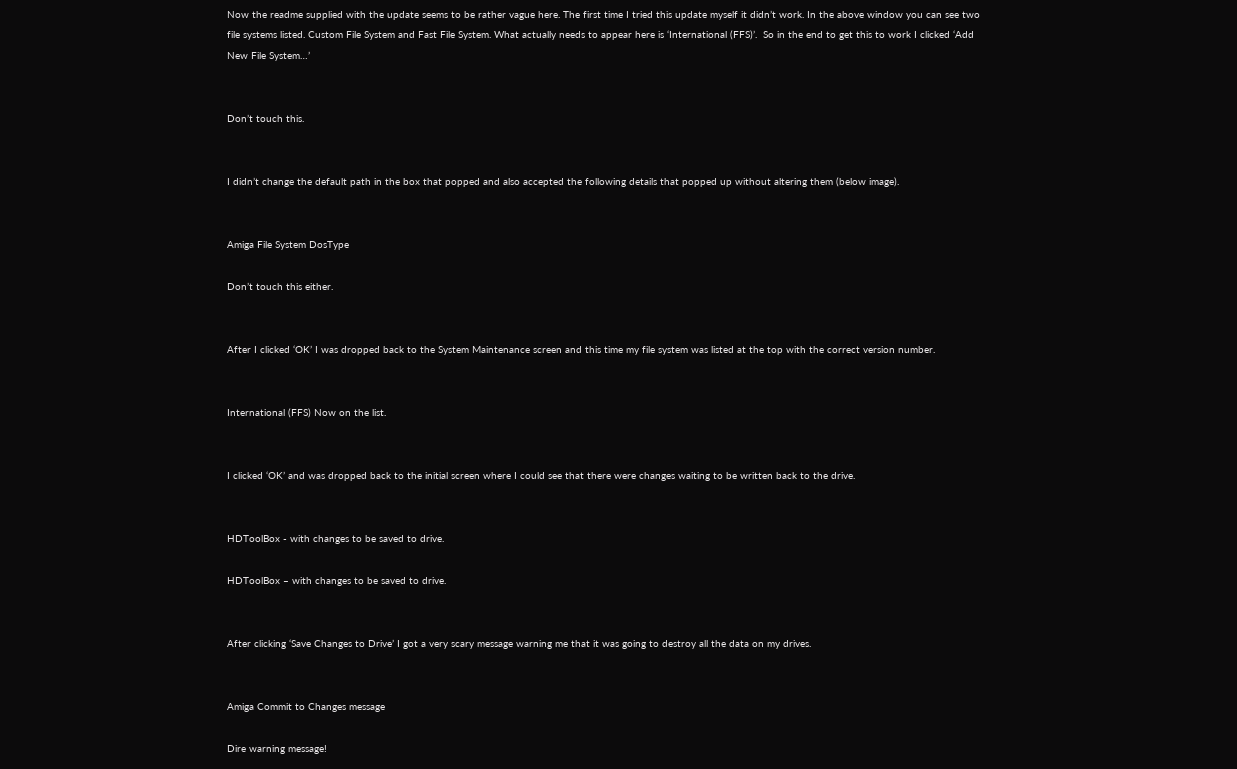Now the readme supplied with the update seems to be rather vague here. The first time I tried this update myself it didn’t work. In the above window you can see two file systems listed. Custom File System and Fast File System. What actually needs to appear here is ‘International (FFS)’.  So in the end to get this to work I clicked ‘Add New File System…’


Don’t touch this.


I didn’t change the default path in the box that popped and also accepted the following details that popped up without altering them (below image).


Amiga File System DosType

Don’t touch this either.


After I clicked ‘OK’ I was dropped back to the System Maintenance screen and this time my file system was listed at the top with the correct version number.


International (FFS) Now on the list.


I clicked ‘OK’ and was dropped back to the initial screen where I could see that there were changes waiting to be written back to the drive.


HDToolBox - with changes to be saved to drive.

HDToolBox – with changes to be saved to drive.


After clicking ‘Save Changes to Drive’ I got a very scary message warning me that it was going to destroy all the data on my drives.


Amiga Commit to Changes message

Dire warning message!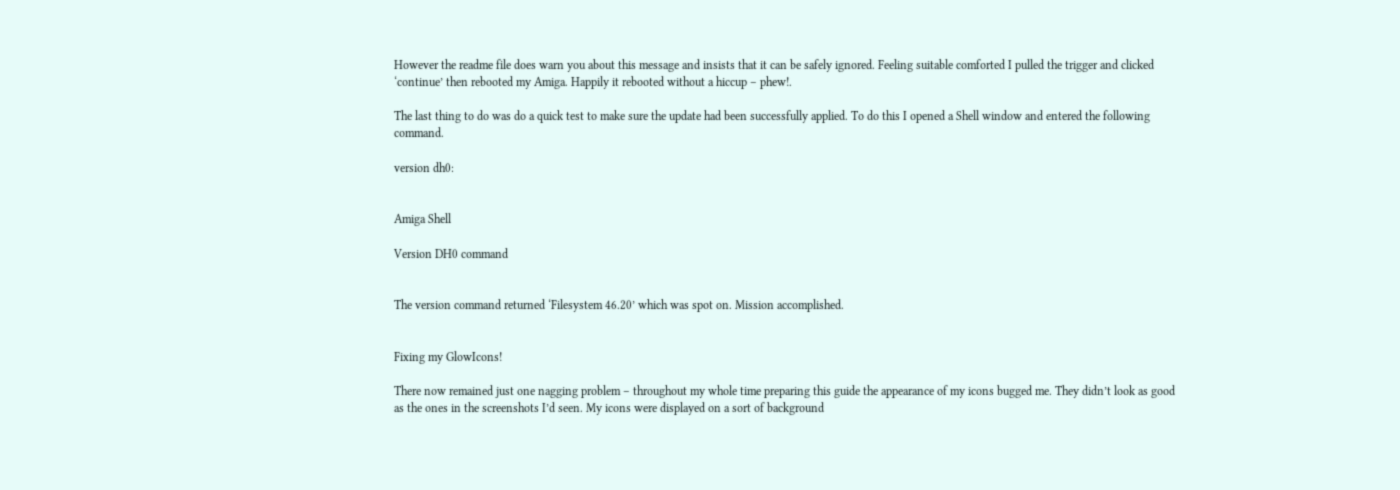However the readme file does warn you about this message and insists that it can be safely ignored. Feeling suitable comforted I pulled the trigger and clicked ‘continue’ then rebooted my Amiga. Happily it rebooted without a hiccup – phew!.

The last thing to do was do a quick test to make sure the update had been successfully applied. To do this I opened a Shell window and entered the following command.

version dh0:


Amiga Shell

Version DH0 command


The version command returned ‘Filesystem 46.20’ which was spot on. Mission accomplished.


Fixing my GlowIcons!

There now remained just one nagging problem – throughout my whole time preparing this guide the appearance of my icons bugged me. They didn’t look as good as the ones in the screenshots I’d seen. My icons were displayed on a sort of background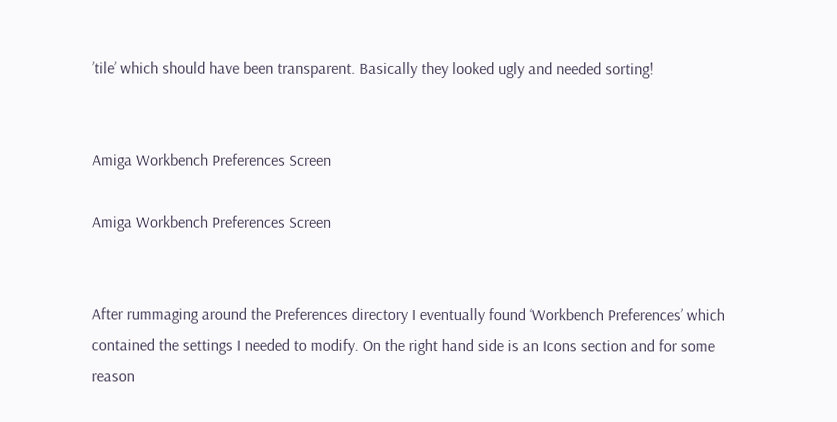’tile’ which should have been transparent. Basically they looked ugly and needed sorting!


Amiga Workbench Preferences Screen

Amiga Workbench Preferences Screen


After rummaging around the Preferences directory I eventually found ‘Workbench Preferences’ which contained the settings I needed to modify. On the right hand side is an Icons section and for some reason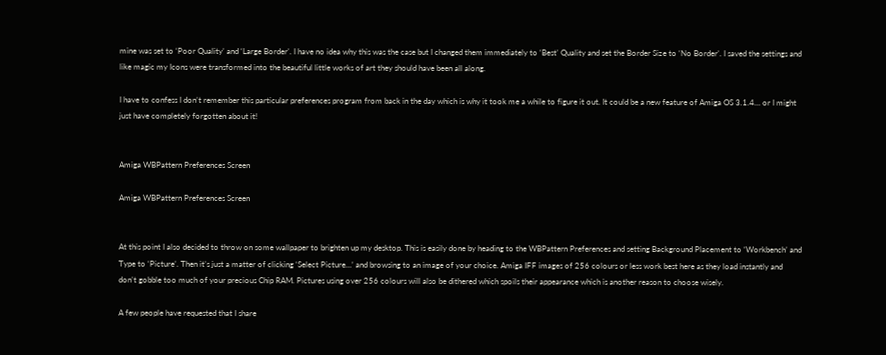mine was set to ‘Poor Quality’ and ‘Large Border’. I have no idea why this was the case but I changed them immediately to ‘Best’ Quality and set the Border Size to ‘No Border’. I saved the settings and like magic my Icons were transformed into the beautiful little works of art they should have been all along.

I have to confess I don’t remember this particular preferences program from back in the day which is why it took me a while to figure it out. It could be a new feature of Amiga OS 3.1.4… or I might just have completely forgotten about it!


Amiga WBPattern Preferences Screen

Amiga WBPattern Preferences Screen


At this point I also decided to throw on some wallpaper to brighten up my desktop. This is easily done by heading to the WBPattern Preferences and setting Background Placement to ‘Workbench’ and Type to ‘Picture’. Then it’s just a matter of clicking ‘Select Picture…’ and browsing to an image of your choice. Amiga IFF images of 256 colours or less work best here as they load instantly and don’t gobble too much of your precious Chip RAM. Pictures using over 256 colours will also be dithered which spoils their appearance which is another reason to choose wisely.

A few people have requested that I share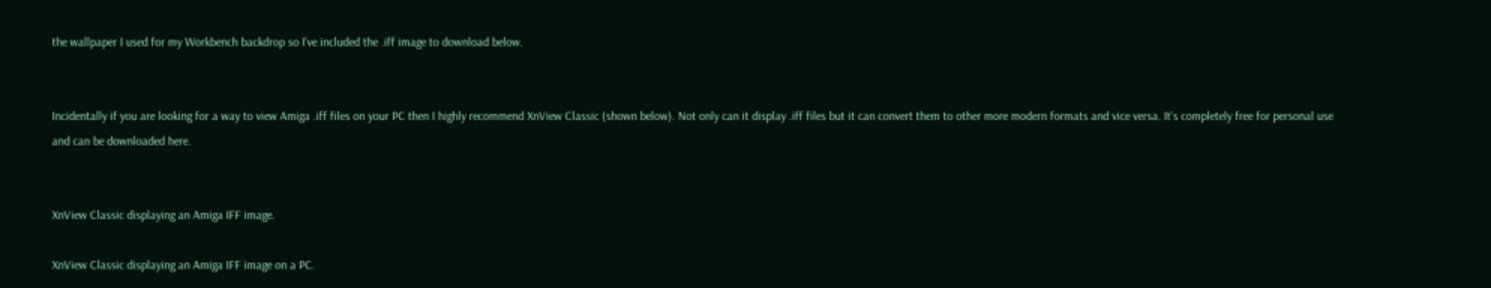the wallpaper I used for my Workbench backdrop so I’ve included the .iff image to download below.


Incidentally if you are looking for a way to view Amiga .iff files on your PC then I highly recommend XnView Classic (shown below). Not only can it display .iff files but it can convert them to other more modern formats and vice versa. It’s completely free for personal use and can be downloaded here.


XnView Classic displaying an Amiga IFF image.

XnView Classic displaying an Amiga IFF image on a PC.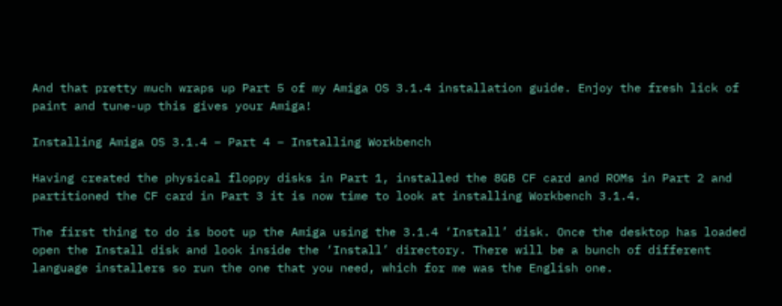And that pretty much wraps up Part 5 of my Amiga OS 3.1.4 installation guide. Enjoy the fresh lick of paint and tune-up this gives your Amiga!

Installing Amiga OS 3.1.4 – Part 4 – Installing Workbench

Having created the physical floppy disks in Part 1, installed the 8GB CF card and ROMs in Part 2 and partitioned the CF card in Part 3 it is now time to look at installing Workbench 3.1.4.

The first thing to do is boot up the Amiga using the 3.1.4 ‘Install’ disk. Once the desktop has loaded open the Install disk and look inside the ‘Install’ directory. There will be a bunch of different language installers so run the one that you need, which for me was the English one.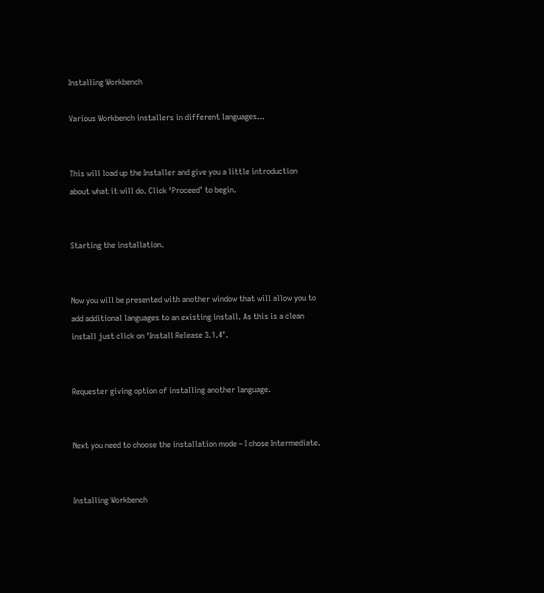Installing Workbench

Various Workbench installers in different languages…


This will load up the Installer and give you a little introduction about what it will do. Click ‘Proceed’ to begin.


Starting the installation.


Now you will be presented with another window that will allow you to add additional languages to an existing install. As this is a clean install just click on ‘Install Release 3.1.4’.


Requester giving option of installing another language.


Next you need to choose the installation mode – I chose Intermediate.


Installing Workbench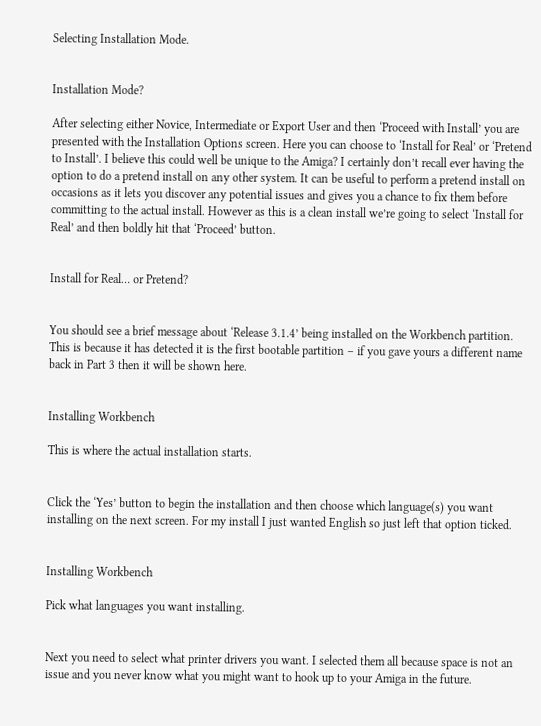Selecting Installation Mode.


Installation Mode?

After selecting either Novice, Intermediate or Export User and then ‘Proceed with Install’ you are presented with the Installation Options screen. Here you can choose to ‘Install for Real’ or ‘Pretend to Install’. I believe this could well be unique to the Amiga? I certainly don’t recall ever having the option to do a pretend install on any other system. It can be useful to perform a pretend install on occasions as it lets you discover any potential issues and gives you a chance to fix them before committing to the actual install. However as this is a clean install we’re going to select ‘Install for Real’ and then boldly hit that ‘Proceed’ button.


Install for Real… or Pretend?


You should see a brief message about ‘Release 3.1.4’ being installed on the Workbench partition. This is because it has detected it is the first bootable partition – if you gave yours a different name back in Part 3 then it will be shown here.


Installing Workbench

This is where the actual installation starts.


Click the ‘Yes’ button to begin the installation and then choose which language(s) you want installing on the next screen. For my install I just wanted English so just left that option ticked.


Installing Workbench

Pick what languages you want installing.


Next you need to select what printer drivers you want. I selected them all because space is not an issue and you never know what you might want to hook up to your Amiga in the future.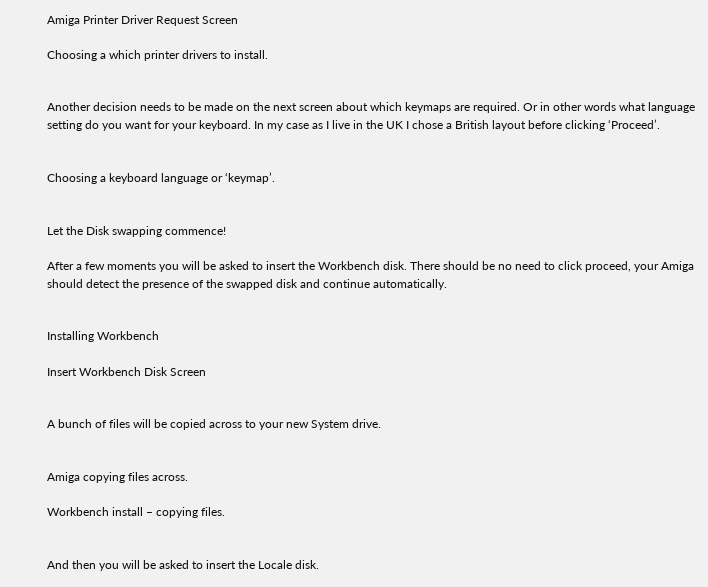Amiga Printer Driver Request Screen

Choosing a which printer drivers to install.


Another decision needs to be made on the next screen about which keymaps are required. Or in other words what language setting do you want for your keyboard. In my case as I live in the UK I chose a British layout before clicking ‘Proceed’.


Choosing a keyboard language or ‘keymap’.


Let the Disk swapping commence!

After a few moments you will be asked to insert the Workbench disk. There should be no need to click proceed, your Amiga should detect the presence of the swapped disk and continue automatically.


Installing Workbench

Insert Workbench Disk Screen


A bunch of files will be copied across to your new System drive.


Amiga copying files across.

Workbench install – copying files.


And then you will be asked to insert the Locale disk.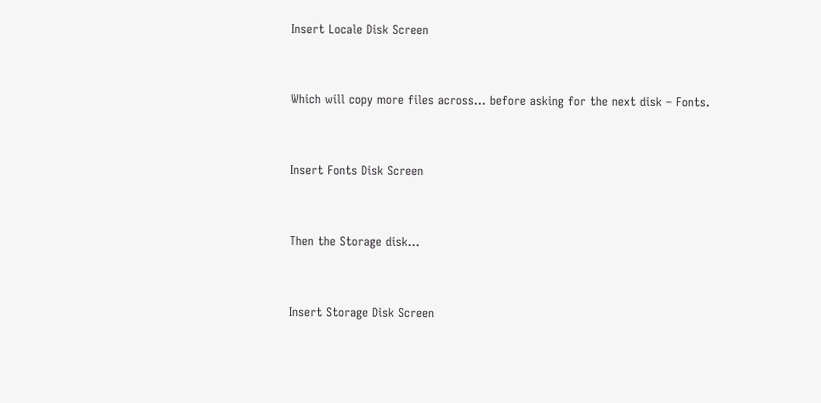Insert Locale Disk Screen


Which will copy more files across… before asking for the next disk – Fonts.


Insert Fonts Disk Screen


Then the Storage disk…


Insert Storage Disk Screen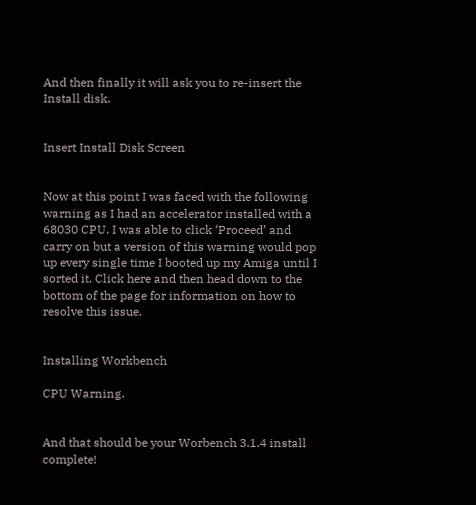And then finally it will ask you to re-insert the Install disk.


Insert Install Disk Screen


Now at this point I was faced with the following warning as I had an accelerator installed with a 68030 CPU. I was able to click ‘Proceed’ and carry on but a version of this warning would pop up every single time I booted up my Amiga until I sorted it. Click here and then head down to the bottom of the page for information on how to resolve this issue.


Installing Workbench

CPU Warning.


And that should be your Worbench 3.1.4 install complete!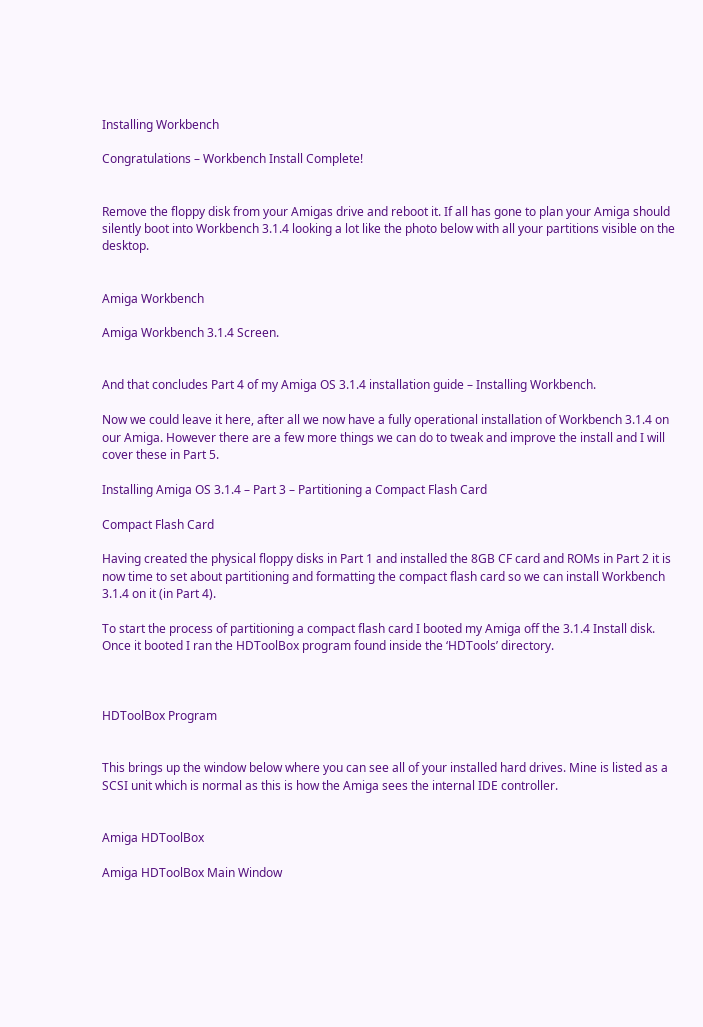Installing Workbench

Congratulations – Workbench Install Complete!


Remove the floppy disk from your Amigas drive and reboot it. If all has gone to plan your Amiga should silently boot into Workbench 3.1.4 looking a lot like the photo below with all your partitions visible on the desktop.


Amiga Workbench

Amiga Workbench 3.1.4 Screen.


And that concludes Part 4 of my Amiga OS 3.1.4 installation guide – Installing Workbench.

Now we could leave it here, after all we now have a fully operational installation of Workbench 3.1.4 on our Amiga. However there are a few more things we can do to tweak and improve the install and I will cover these in Part 5.

Installing Amiga OS 3.1.4 – Part 3 – Partitioning a Compact Flash Card

Compact Flash Card

Having created the physical floppy disks in Part 1 and installed the 8GB CF card and ROMs in Part 2 it is now time to set about partitioning and formatting the compact flash card so we can install Workbench 3.1.4 on it (in Part 4).

To start the process of partitioning a compact flash card I booted my Amiga off the 3.1.4 Install disk. Once it booted I ran the HDToolBox program found inside the ‘HDTools’ directory.



HDToolBox Program


This brings up the window below where you can see all of your installed hard drives. Mine is listed as a SCSI unit which is normal as this is how the Amiga sees the internal IDE controller.


Amiga HDToolBox

Amiga HDToolBox Main Window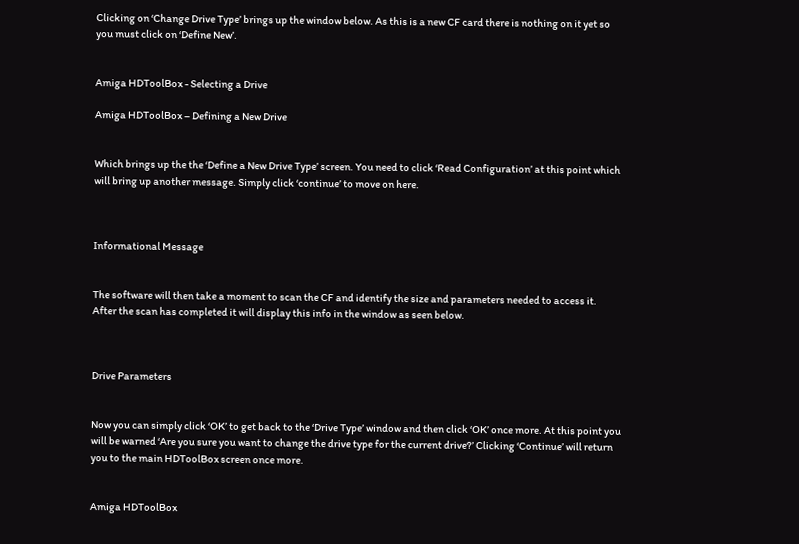Clicking on ‘Change Drive Type’ brings up the window below. As this is a new CF card there is nothing on it yet so you must click on ‘Define New’.


Amiga HDToolBox - Selecting a Drive

Amiga HDToolBox – Defining a New Drive


Which brings up the the ‘Define a New Drive Type’ screen. You need to click ‘Read Configuration’ at this point which will bring up another message. Simply click ‘continue’ to move on here.



Informational Message


The software will then take a moment to scan the CF and identify the size and parameters needed to access it.  After the scan has completed it will display this info in the window as seen below.



Drive Parameters


Now you can simply click ‘OK’ to get back to the ‘Drive Type’ window and then click ‘OK’ once more. At this point you will be warned ‘Are you sure you want to change the drive type for the current drive?’ Clicking ‘Continue’ will return you to the main HDToolBox screen once more.


Amiga HDToolBox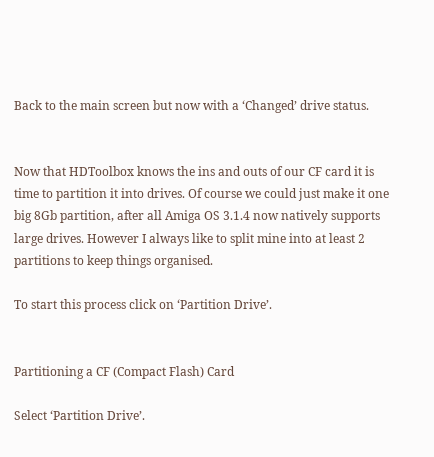Back to the main screen but now with a ‘Changed’ drive status.


Now that HDToolbox knows the ins and outs of our CF card it is time to partition it into drives. Of course we could just make it one big 8Gb partition, after all Amiga OS 3.1.4 now natively supports large drives. However I always like to split mine into at least 2 partitions to keep things organised.

To start this process click on ‘Partition Drive’.


Partitioning a CF (Compact Flash) Card

Select ‘Partition Drive’.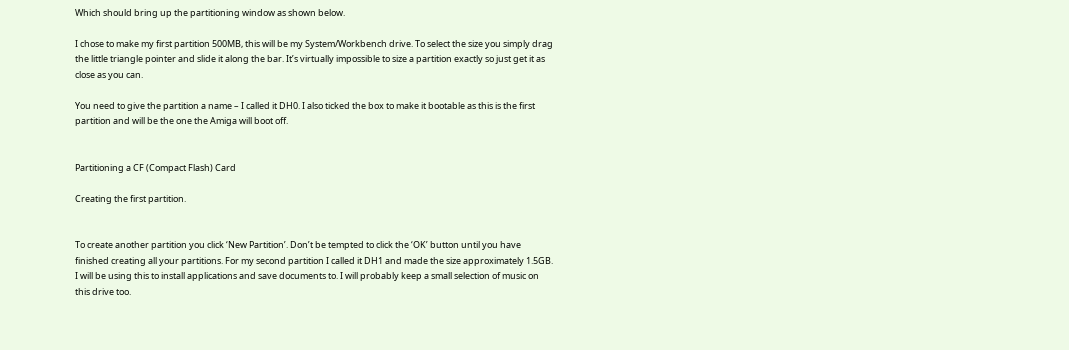Which should bring up the partitioning window as shown below.

I chose to make my first partition 500MB, this will be my System/Workbench drive. To select the size you simply drag the little triangle pointer and slide it along the bar. It’s virtually impossible to size a partition exactly so just get it as close as you can.

You need to give the partition a name – I called it DH0. I also ticked the box to make it bootable as this is the first partition and will be the one the Amiga will boot off.


Partitioning a CF (Compact Flash) Card

Creating the first partition.


To create another partition you click ‘New Partition’. Don’t be tempted to click the ‘OK’ button until you have finished creating all your partitions. For my second partition I called it DH1 and made the size approximately 1.5GB. I will be using this to install applications and save documents to. I will probably keep a small selection of music on this drive too.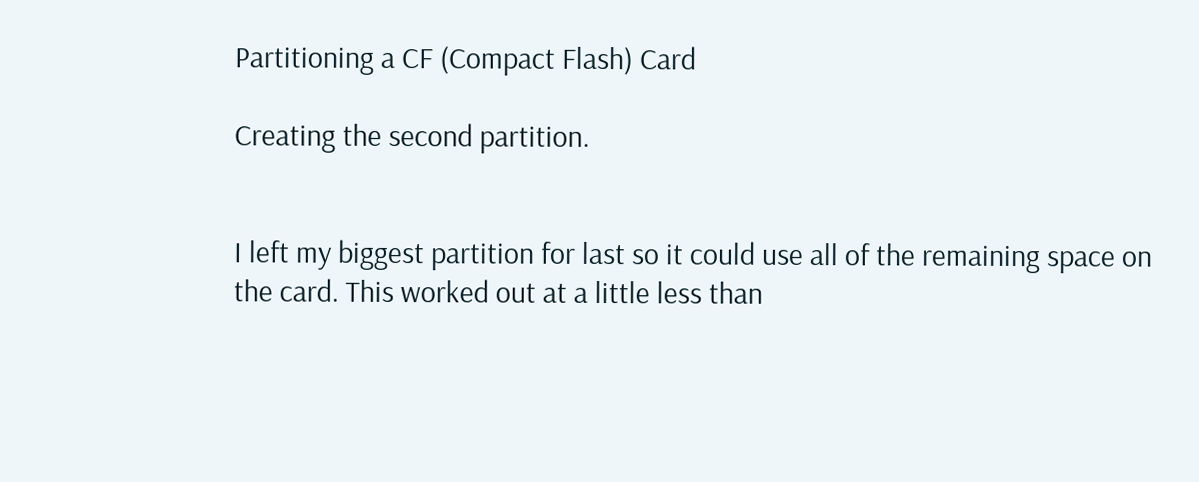Partitioning a CF (Compact Flash) Card

Creating the second partition.


I left my biggest partition for last so it could use all of the remaining space on the card. This worked out at a little less than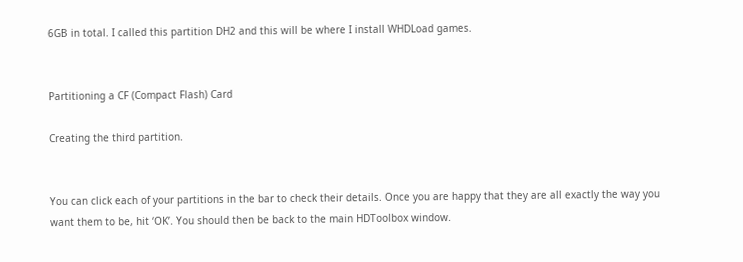6GB in total. I called this partition DH2 and this will be where I install WHDLoad games.


Partitioning a CF (Compact Flash) Card

Creating the third partition.


You can click each of your partitions in the bar to check their details. Once you are happy that they are all exactly the way you want them to be, hit ‘OK’. You should then be back to the main HDToolbox window.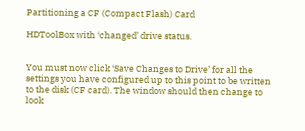Partitioning a CF (Compact Flash) Card

HDToolBox with ‘changed’ drive status.


You must now click ‘Save Changes to Drive’ for all the settings you have configured up to this point to be written to the disk (CF card). The window should then change to look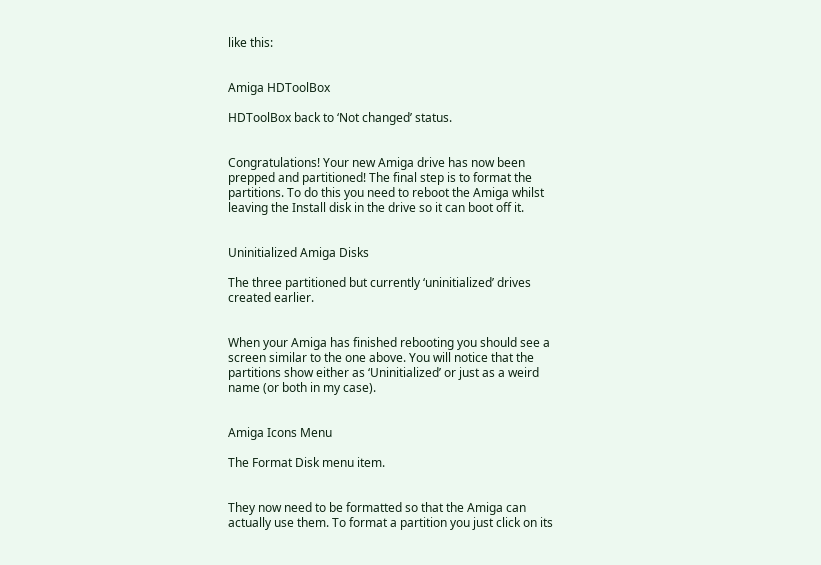like this:


Amiga HDToolBox

HDToolBox back to ‘Not changed’ status.


Congratulations! Your new Amiga drive has now been prepped and partitioned! The final step is to format the partitions. To do this you need to reboot the Amiga whilst leaving the Install disk in the drive so it can boot off it.


Uninitialized Amiga Disks

The three partitioned but currently ‘uninitialized’ drives created earlier.


When your Amiga has finished rebooting you should see a screen similar to the one above. You will notice that the partitions show either as ‘Uninitialized’ or just as a weird name (or both in my case).


Amiga Icons Menu

The Format Disk menu item.


They now need to be formatted so that the Amiga can actually use them. To format a partition you just click on its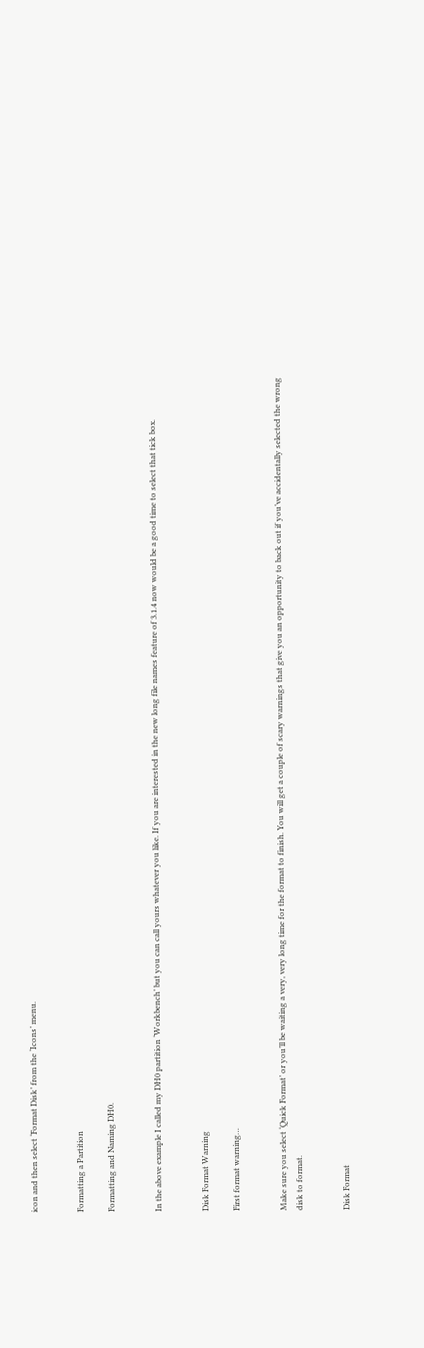icon and then select ‘Format Disk’ from the ‘Icons’ menu.


Formatting a Partition

Formatting and Naming DH0.


In the above example I called my DH0 partition ‘Workbench’ but you can call yours whatever you like. If you are interested in the new long file names feature of 3.1.4 now would be a good time to select that tick box.


Disk Format Warning

First format warning…


Make sure you select ‘Quick Format’ or you’ll be waiting a very, very long time for the format to finish. You will get a couple of scary warnings that give you an opportunity to back out if you’ve accidentally selected the wrong disk to format.


Disk Format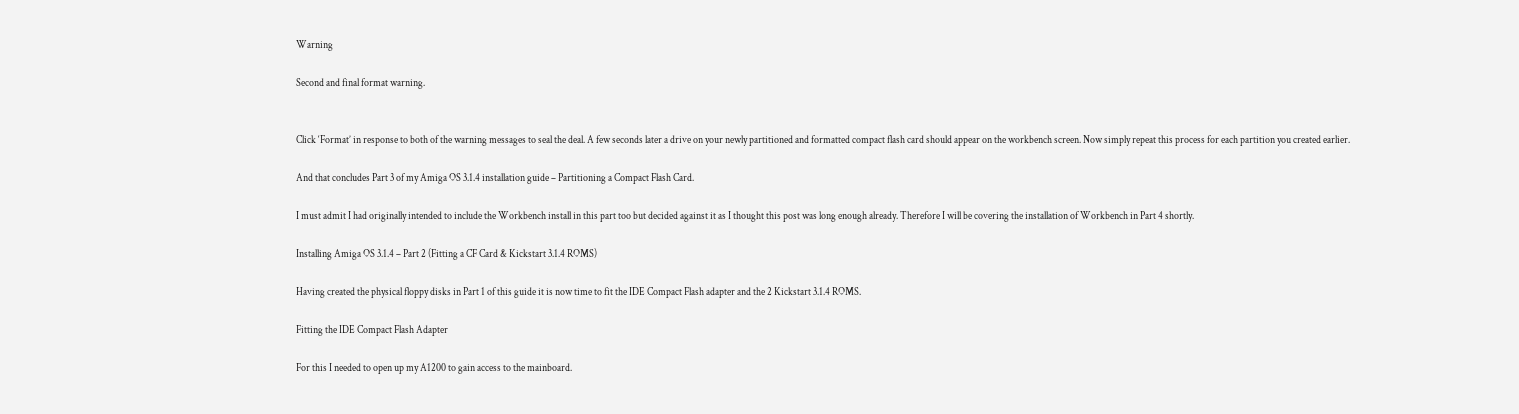Warning

Second and final format warning.


Click ‘Format’ in response to both of the warning messages to seal the deal. A few seconds later a drive on your newly partitioned and formatted compact flash card should appear on the workbench screen. Now simply repeat this process for each partition you created earlier.

And that concludes Part 3 of my Amiga OS 3.1.4 installation guide – Partitioning a Compact Flash Card.

I must admit I had originally intended to include the Workbench install in this part too but decided against it as I thought this post was long enough already. Therefore I will be covering the installation of Workbench in Part 4 shortly.

Installing Amiga OS 3.1.4 – Part 2 (Fitting a CF Card & Kickstart 3.1.4 ROMS)

Having created the physical floppy disks in Part 1 of this guide it is now time to fit the IDE Compact Flash adapter and the 2 Kickstart 3.1.4 ROMS.

Fitting the IDE Compact Flash Adapter

For this I needed to open up my A1200 to gain access to the mainboard.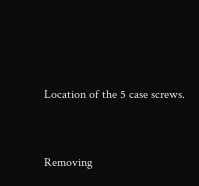Location of the 5 case screws.


Removing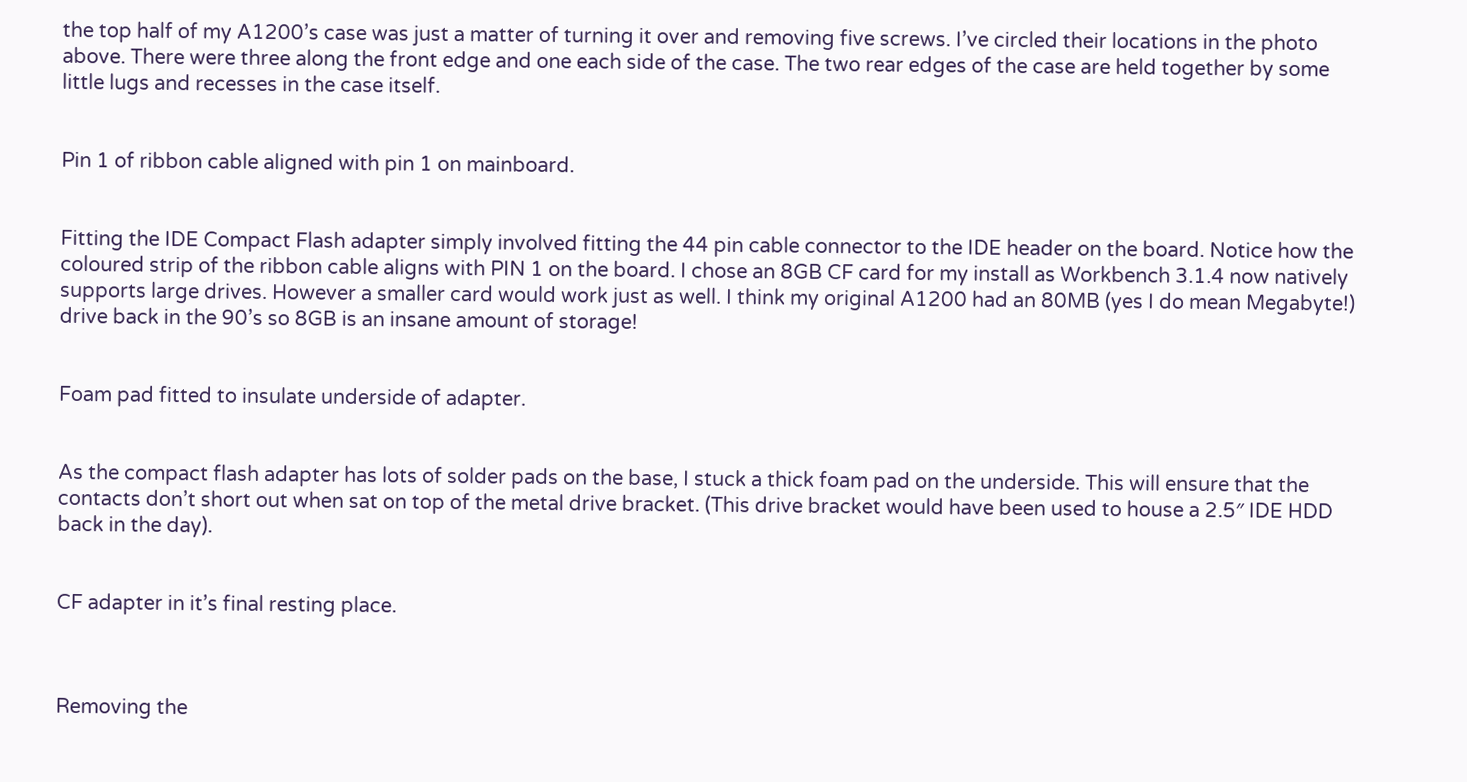the top half of my A1200’s case was just a matter of turning it over and removing five screws. I’ve circled their locations in the photo above. There were three along the front edge and one each side of the case. The two rear edges of the case are held together by some little lugs and recesses in the case itself.


Pin 1 of ribbon cable aligned with pin 1 on mainboard.


Fitting the IDE Compact Flash adapter simply involved fitting the 44 pin cable connector to the IDE header on the board. Notice how the coloured strip of the ribbon cable aligns with PIN 1 on the board. I chose an 8GB CF card for my install as Workbench 3.1.4 now natively supports large drives. However a smaller card would work just as well. I think my original A1200 had an 80MB (yes I do mean Megabyte!) drive back in the 90’s so 8GB is an insane amount of storage!


Foam pad fitted to insulate underside of adapter.


As the compact flash adapter has lots of solder pads on the base, I stuck a thick foam pad on the underside. This will ensure that the contacts don’t short out when sat on top of the metal drive bracket. (This drive bracket would have been used to house a 2.5″ IDE HDD back in the day).


CF adapter in it’s final resting place.



Removing the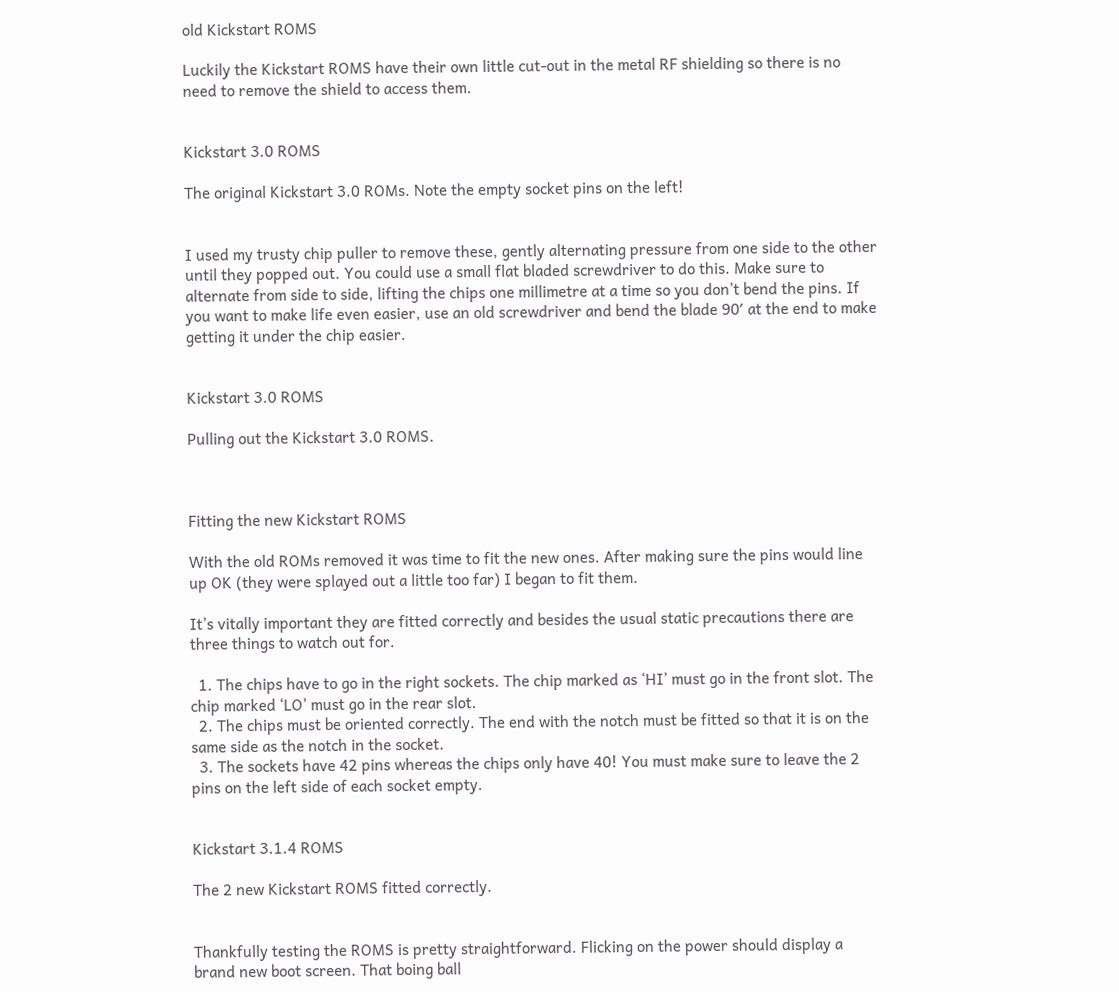old Kickstart ROMS

Luckily the Kickstart ROMS have their own little cut-out in the metal RF shielding so there is no need to remove the shield to access them.


Kickstart 3.0 ROMS

The original Kickstart 3.0 ROMs. Note the empty socket pins on the left!


I used my trusty chip puller to remove these, gently alternating pressure from one side to the other until they popped out. You could use a small flat bladed screwdriver to do this. Make sure to alternate from side to side, lifting the chips one millimetre at a time so you don’t bend the pins. If you want to make life even easier, use an old screwdriver and bend the blade 90′ at the end to make getting it under the chip easier.


Kickstart 3.0 ROMS

Pulling out the Kickstart 3.0 ROMS.



Fitting the new Kickstart ROMS

With the old ROMs removed it was time to fit the new ones. After making sure the pins would line up OK (they were splayed out a little too far) I began to fit them.

It’s vitally important they are fitted correctly and besides the usual static precautions there are three things to watch out for.

  1. The chips have to go in the right sockets. The chip marked as ‘HI’ must go in the front slot. The chip marked ‘LO’ must go in the rear slot.
  2. The chips must be oriented correctly. The end with the notch must be fitted so that it is on the same side as the notch in the socket.
  3. The sockets have 42 pins whereas the chips only have 40! You must make sure to leave the 2 pins on the left side of each socket empty.


Kickstart 3.1.4 ROMS

The 2 new Kickstart ROMS fitted correctly.


Thankfully testing the ROMS is pretty straightforward. Flicking on the power should display a brand new boot screen. That boing ball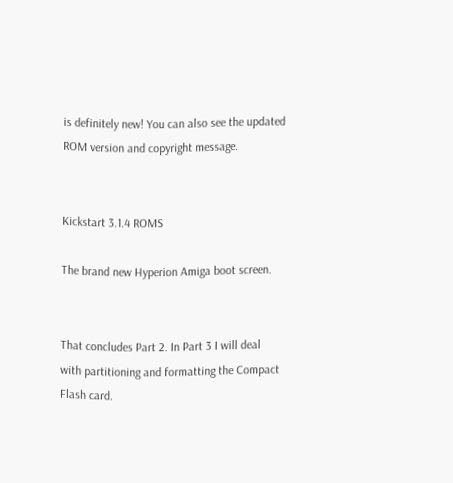is definitely new! You can also see the updated ROM version and copyright message.


Kickstart 3.1.4 ROMS

The brand new Hyperion Amiga boot screen.


That concludes Part 2. In Part 3 I will deal with partitioning and formatting the Compact Flash card.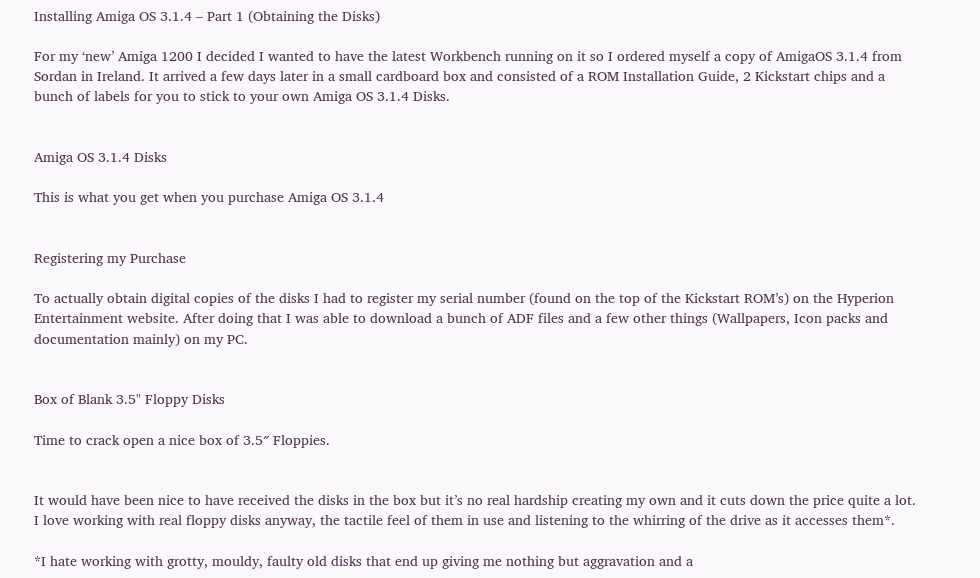Installing Amiga OS 3.1.4 – Part 1 (Obtaining the Disks)

For my ‘new’ Amiga 1200 I decided I wanted to have the latest Workbench running on it so I ordered myself a copy of AmigaOS 3.1.4 from Sordan in Ireland. It arrived a few days later in a small cardboard box and consisted of a ROM Installation Guide, 2 Kickstart chips and a bunch of labels for you to stick to your own Amiga OS 3.1.4 Disks.


Amiga OS 3.1.4 Disks

This is what you get when you purchase Amiga OS 3.1.4


Registering my Purchase

To actually obtain digital copies of the disks I had to register my serial number (found on the top of the Kickstart ROM’s) on the Hyperion Entertainment website. After doing that I was able to download a bunch of ADF files and a few other things (Wallpapers, Icon packs and documentation mainly) on my PC.


Box of Blank 3.5" Floppy Disks

Time to crack open a nice box of 3.5″ Floppies.


It would have been nice to have received the disks in the box but it’s no real hardship creating my own and it cuts down the price quite a lot. I love working with real floppy disks anyway, the tactile feel of them in use and listening to the whirring of the drive as it accesses them*.

*I hate working with grotty, mouldy, faulty old disks that end up giving me nothing but aggravation and a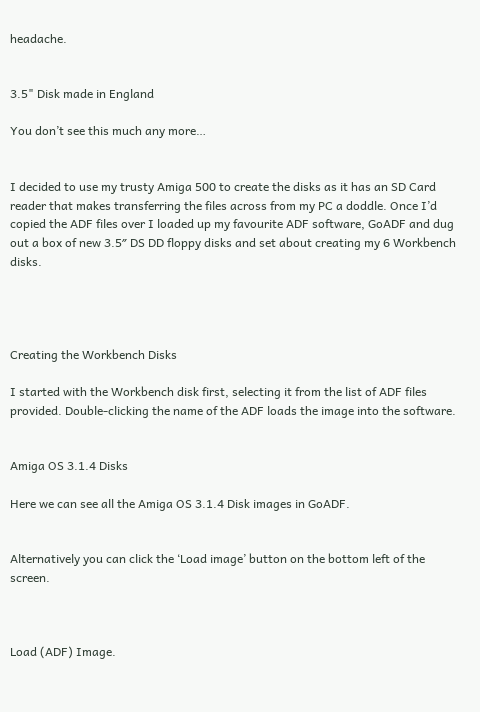headache.


3.5" Disk made in England

You don’t see this much any more…


I decided to use my trusty Amiga 500 to create the disks as it has an SD Card reader that makes transferring the files across from my PC a doddle. Once I’d copied the ADF files over I loaded up my favourite ADF software, GoADF and dug out a box of new 3.5″ DS DD floppy disks and set about creating my 6 Workbench disks.




Creating the Workbench Disks

I started with the Workbench disk first, selecting it from the list of ADF files provided. Double-clicking the name of the ADF loads the image into the software.


Amiga OS 3.1.4 Disks

Here we can see all the Amiga OS 3.1.4 Disk images in GoADF.


Alternatively you can click the ‘Load image’ button on the bottom left of the screen.



Load (ADF) Image.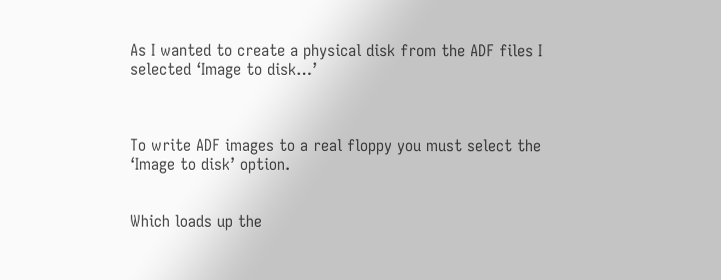As I wanted to create a physical disk from the ADF files I selected ‘Image to disk…’



To write ADF images to a real floppy you must select the ‘Image to disk’ option.


Which loads up the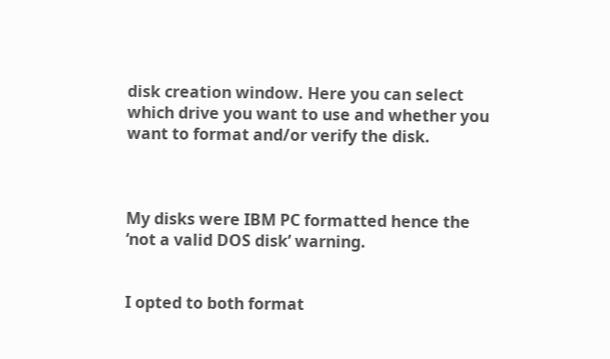disk creation window. Here you can select which drive you want to use and whether you want to format and/or verify the disk.



My disks were IBM PC formatted hence the ‘not a valid DOS disk’ warning.


I opted to both format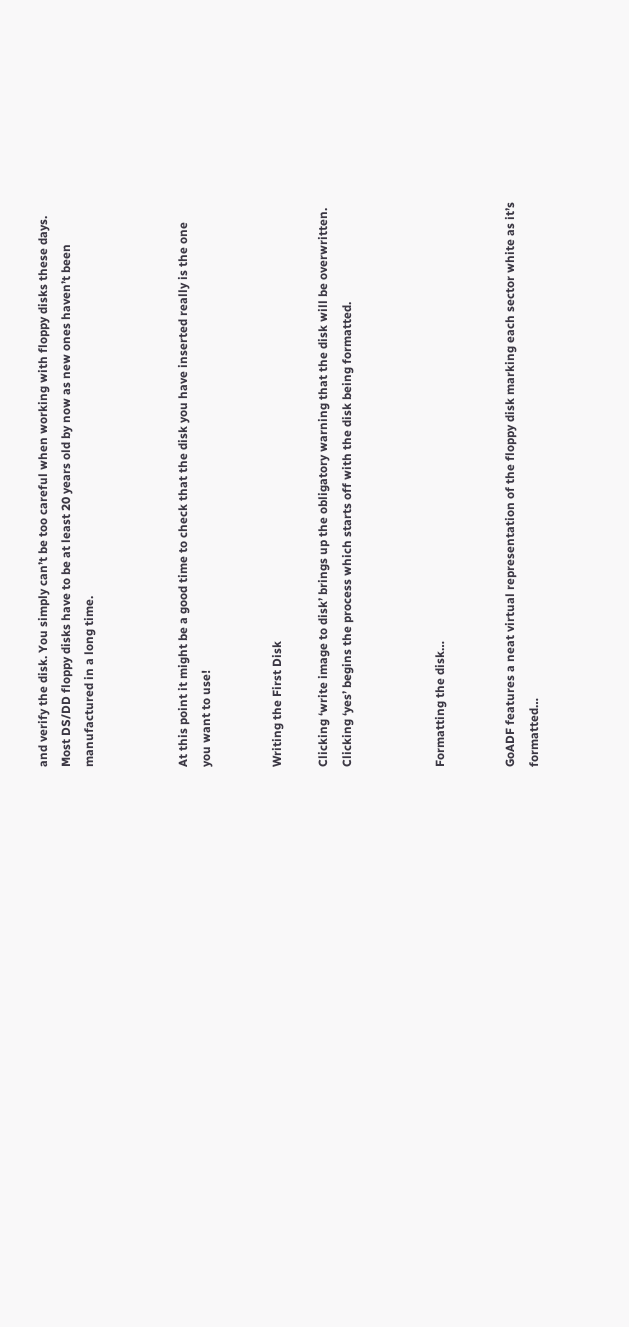and verify the disk. You simply can’t be too careful when working with floppy disks these days. Most DS/DD floppy disks have to be at least 20 years old by now as new ones haven’t been manufactured in a long time.



At this point it might be a good time to check that the disk you have inserted really is the one you want to use!


Writing the First Disk

Clicking ‘write image to disk’ brings up the obligatory warning that the disk will be overwritten. Clicking ‘yes’ begins the process which starts off with the disk being formatted.



Formatting the disk…


GoADF features a neat virtual representation of the floppy disk marking each sector white as it’s formatted…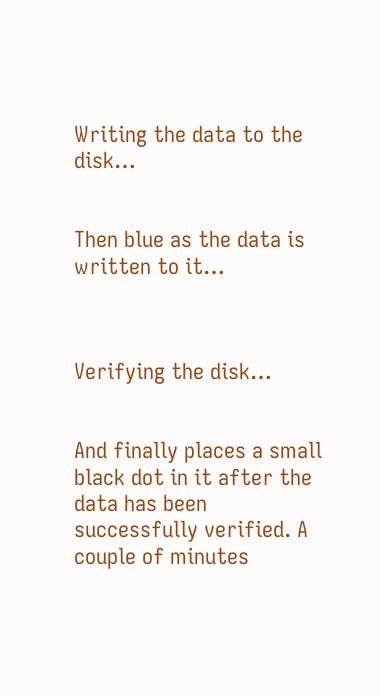Writing the data to the disk…


Then blue as the data is written to it…



Verifying the disk…


And finally places a small black dot in it after the data has been successfully verified. A couple of minutes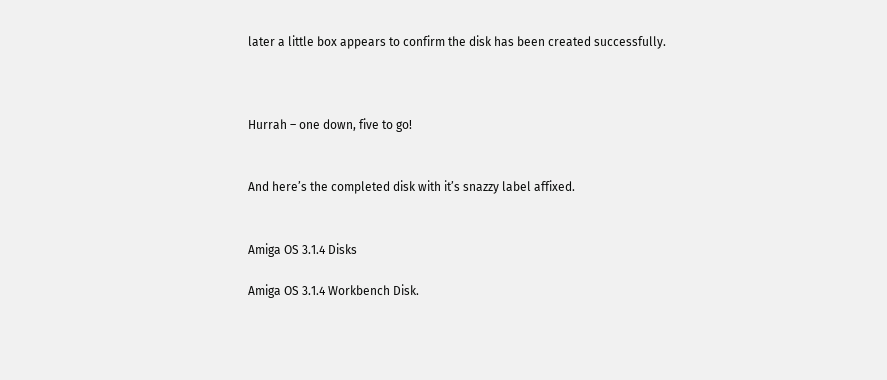later a little box appears to confirm the disk has been created successfully.



Hurrah – one down, five to go!


And here’s the completed disk with it’s snazzy label affixed.


Amiga OS 3.1.4 Disks

Amiga OS 3.1.4 Workbench Disk.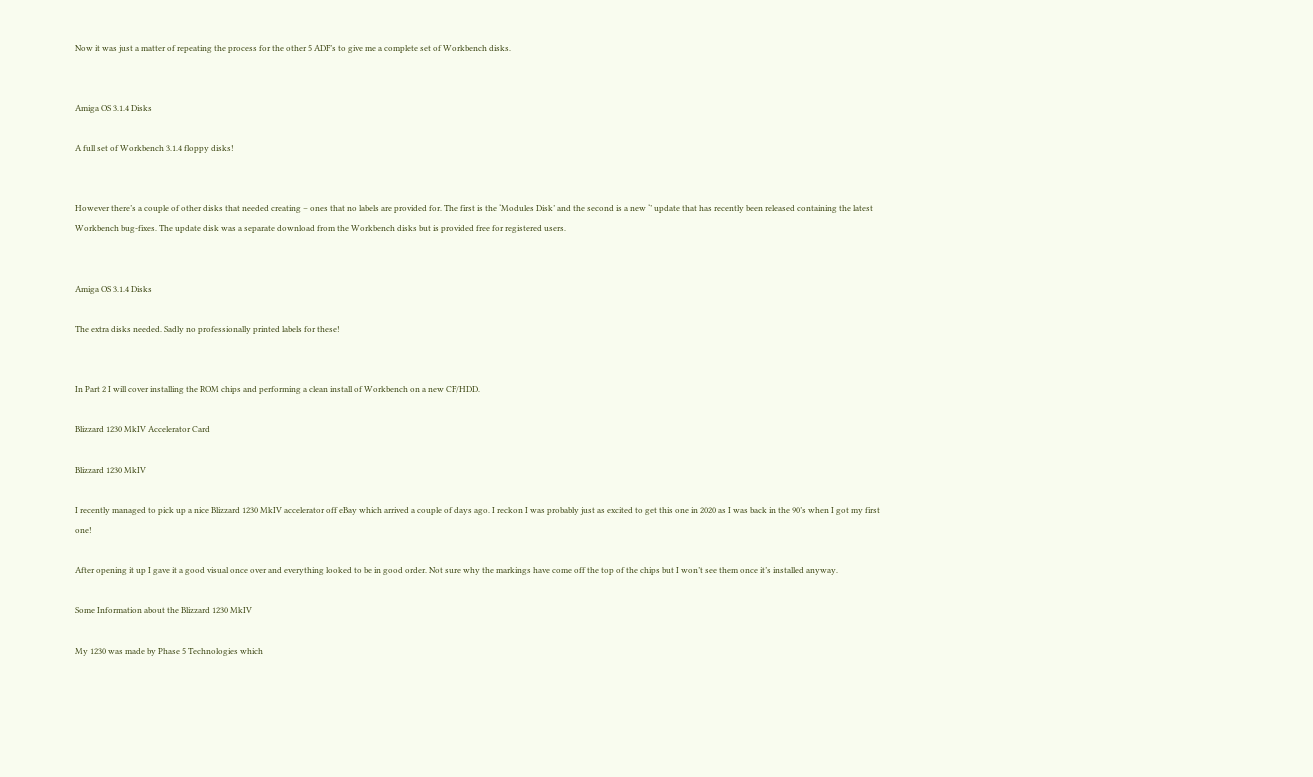Now it was just a matter of repeating the process for the other 5 ADF’s to give me a complete set of Workbench disks.


Amiga OS 3.1.4 Disks

A full set of Workbench 3.1.4 floppy disks!


However there’s a couple of other disks that needed creating – ones that no labels are provided for. The first is the ‘Modules Disk’ and the second is a new ‘’ update that has recently been released containing the latest Workbench bug-fixes. The update disk was a separate download from the Workbench disks but is provided free for registered users.


Amiga OS 3.1.4 Disks

The extra disks needed. Sadly no professionally printed labels for these!


In Part 2 I will cover installing the ROM chips and performing a clean install of Workbench on a new CF/HDD.

Blizzard 1230 MkIV Accelerator Card

Blizzard 1230 MkIV

I recently managed to pick up a nice Blizzard 1230 MkIV accelerator off eBay which arrived a couple of days ago. I reckon I was probably just as excited to get this one in 2020 as I was back in the 90’s when I got my first one!

After opening it up I gave it a good visual once over and everything looked to be in good order. Not sure why the markings have come off the top of the chips but I won’t see them once it’s installed anyway.

Some Information about the Blizzard 1230 MkIV

My 1230 was made by Phase 5 Technologies which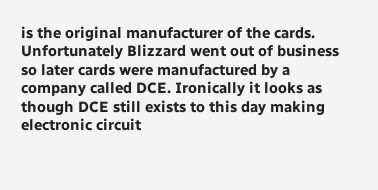is the original manufacturer of the cards. Unfortunately Blizzard went out of business so later cards were manufactured by a company called DCE. Ironically it looks as though DCE still exists to this day making electronic circuit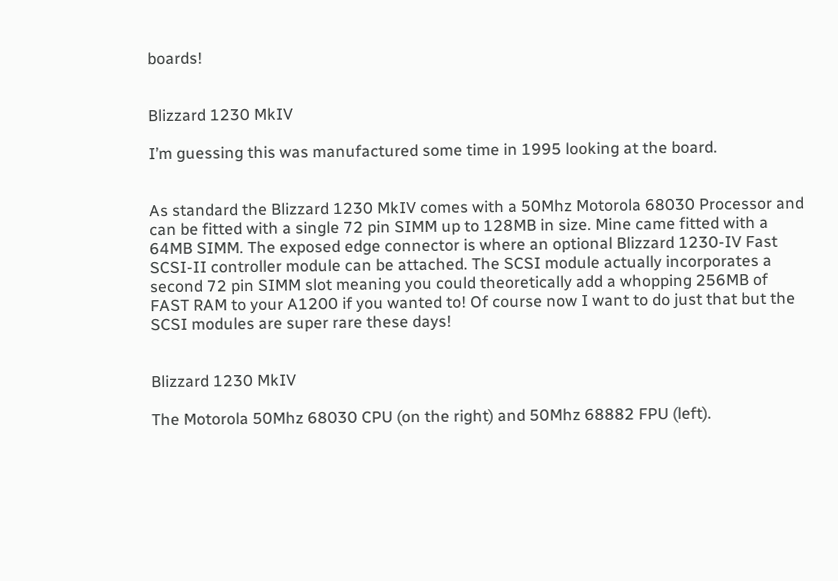boards!


Blizzard 1230 MkIV

I’m guessing this was manufactured some time in 1995 looking at the board.


As standard the Blizzard 1230 MkIV comes with a 50Mhz Motorola 68030 Processor and can be fitted with a single 72 pin SIMM up to 128MB in size. Mine came fitted with a 64MB SIMM. The exposed edge connector is where an optional Blizzard 1230-IV Fast SCSI-II controller module can be attached. The SCSI module actually incorporates a second 72 pin SIMM slot meaning you could theoretically add a whopping 256MB of FAST RAM to your A1200 if you wanted to! Of course now I want to do just that but the SCSI modules are super rare these days!


Blizzard 1230 MkIV

The Motorola 50Mhz 68030 CPU (on the right) and 50Mhz 68882 FPU (left).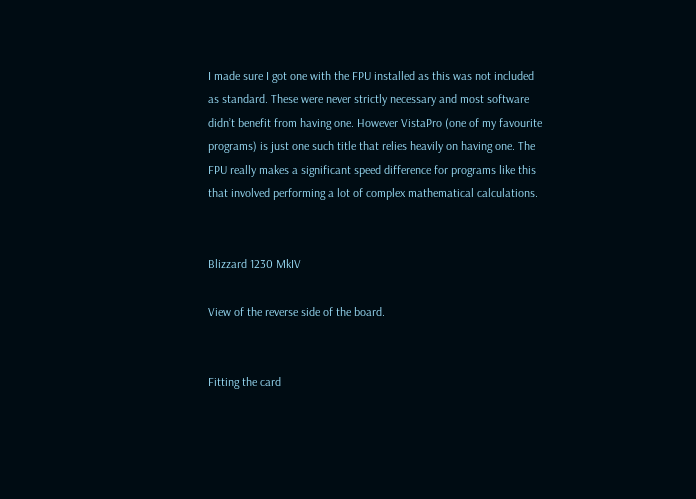I made sure I got one with the FPU installed as this was not included as standard. These were never strictly necessary and most software didn’t benefit from having one. However VistaPro (one of my favourite programs) is just one such title that relies heavily on having one. The FPU really makes a significant speed difference for programs like this that involved performing a lot of complex mathematical calculations.


Blizzard 1230 MkIV

View of the reverse side of the board.


Fitting the card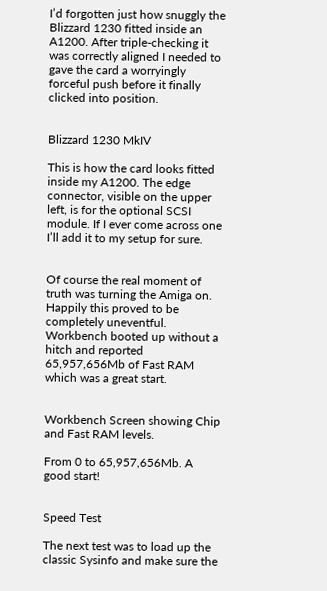I’d forgotten just how snuggly the Blizzard 1230 fitted inside an A1200. After triple-checking it was correctly aligned I needed to gave the card a worryingly forceful push before it finally clicked into position.


Blizzard 1230 MkIV

This is how the card looks fitted inside my A1200. The edge connector, visible on the upper left, is for the optional SCSI module. If I ever come across one I’ll add it to my setup for sure.


Of course the real moment of truth was turning the Amiga on. Happily this proved to be completely uneventful. Workbench booted up without a hitch and reported 65,957,656Mb of Fast RAM which was a great start.


Workbench Screen showing Chip and Fast RAM levels.

From 0 to 65,957,656Mb. A good start!


Speed Test

The next test was to load up the classic Sysinfo and make sure the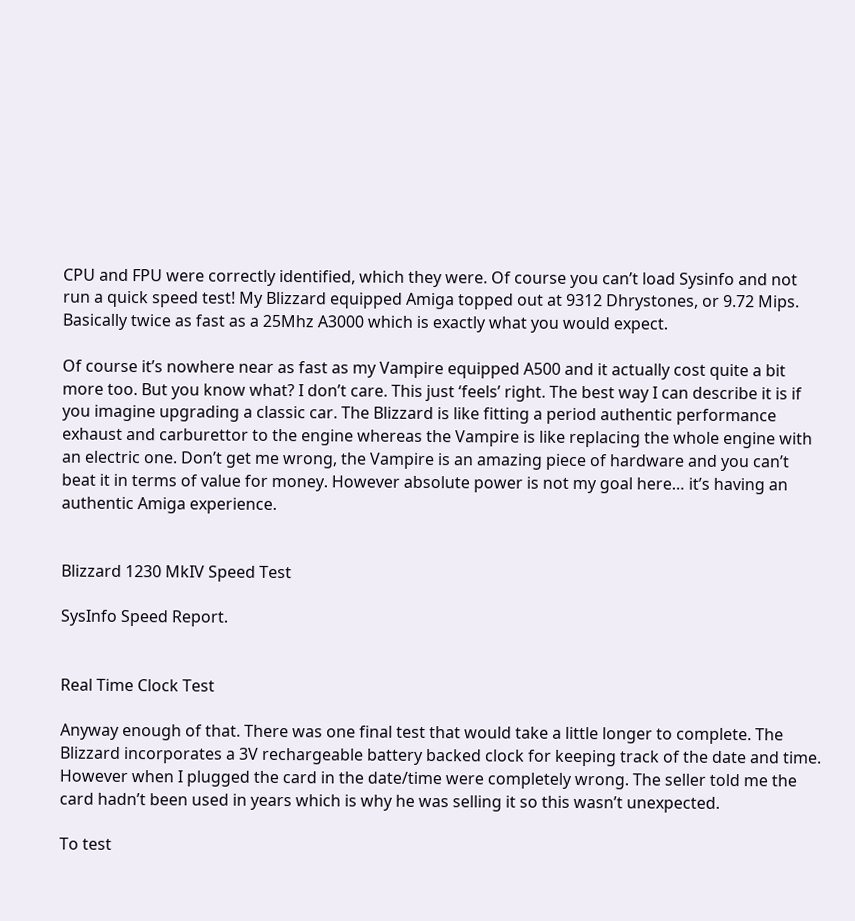CPU and FPU were correctly identified, which they were. Of course you can’t load Sysinfo and not run a quick speed test! My Blizzard equipped Amiga topped out at 9312 Dhrystones, or 9.72 Mips. Basically twice as fast as a 25Mhz A3000 which is exactly what you would expect.

Of course it’s nowhere near as fast as my Vampire equipped A500 and it actually cost quite a bit more too. But you know what? I don’t care. This just ‘feels’ right. The best way I can describe it is if you imagine upgrading a classic car. The Blizzard is like fitting a period authentic performance exhaust and carburettor to the engine whereas the Vampire is like replacing the whole engine with an electric one. Don’t get me wrong, the Vampire is an amazing piece of hardware and you can’t beat it in terms of value for money. However absolute power is not my goal here… it’s having an authentic Amiga experience.


Blizzard 1230 MkIV Speed Test

SysInfo Speed Report.


Real Time Clock Test

Anyway enough of that. There was one final test that would take a little longer to complete. The Blizzard incorporates a 3V rechargeable battery backed clock for keeping track of the date and time. However when I plugged the card in the date/time were completely wrong. The seller told me the card hadn’t been used in years which is why he was selling it so this wasn’t unexpected.

To test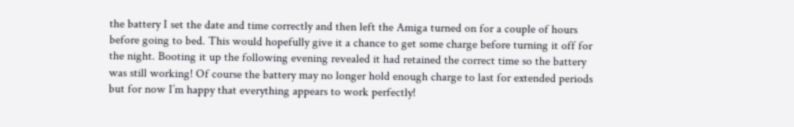the battery I set the date and time correctly and then left the Amiga turned on for a couple of hours before going to bed. This would hopefully give it a chance to get some charge before turning it off for the night. Booting it up the following evening revealed it had retained the correct time so the battery was still working! Of course the battery may no longer hold enough charge to last for extended periods but for now I’m happy that everything appears to work perfectly!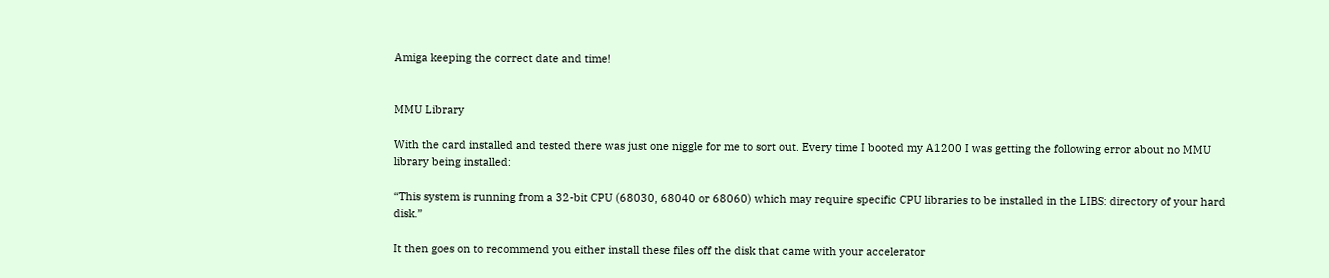Amiga keeping the correct date and time!


MMU Library

With the card installed and tested there was just one niggle for me to sort out. Every time I booted my A1200 I was getting the following error about no MMU library being installed:

“This system is running from a 32-bit CPU (68030, 68040 or 68060) which may require specific CPU libraries to be installed in the LIBS: directory of your hard disk.”

It then goes on to recommend you either install these files off the disk that came with your accelerator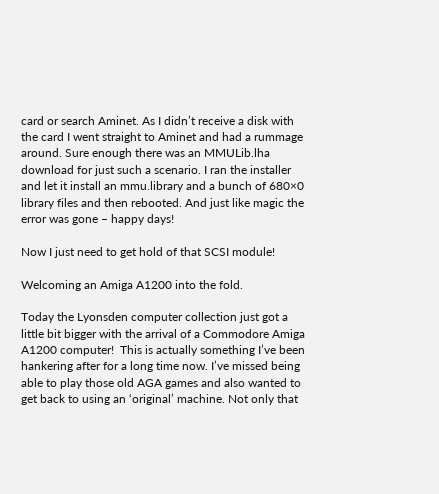card or search Aminet. As I didn’t receive a disk with the card I went straight to Aminet and had a rummage around. Sure enough there was an MMULib.lha download for just such a scenario. I ran the installer and let it install an mmu.library and a bunch of 680×0 library files and then rebooted. And just like magic the error was gone – happy days!

Now I just need to get hold of that SCSI module!

Welcoming an Amiga A1200 into the fold.

Today the Lyonsden computer collection just got a little bit bigger with the arrival of a Commodore Amiga A1200 computer!  This is actually something I’ve been hankering after for a long time now. I’ve missed being able to play those old AGA games and also wanted to get back to using an ‘original’ machine. Not only that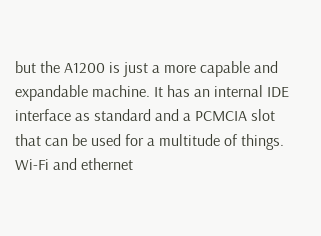but the A1200 is just a more capable and expandable machine. It has an internal IDE interface as standard and a PCMCIA slot that can be used for a multitude of things. Wi-Fi and ethernet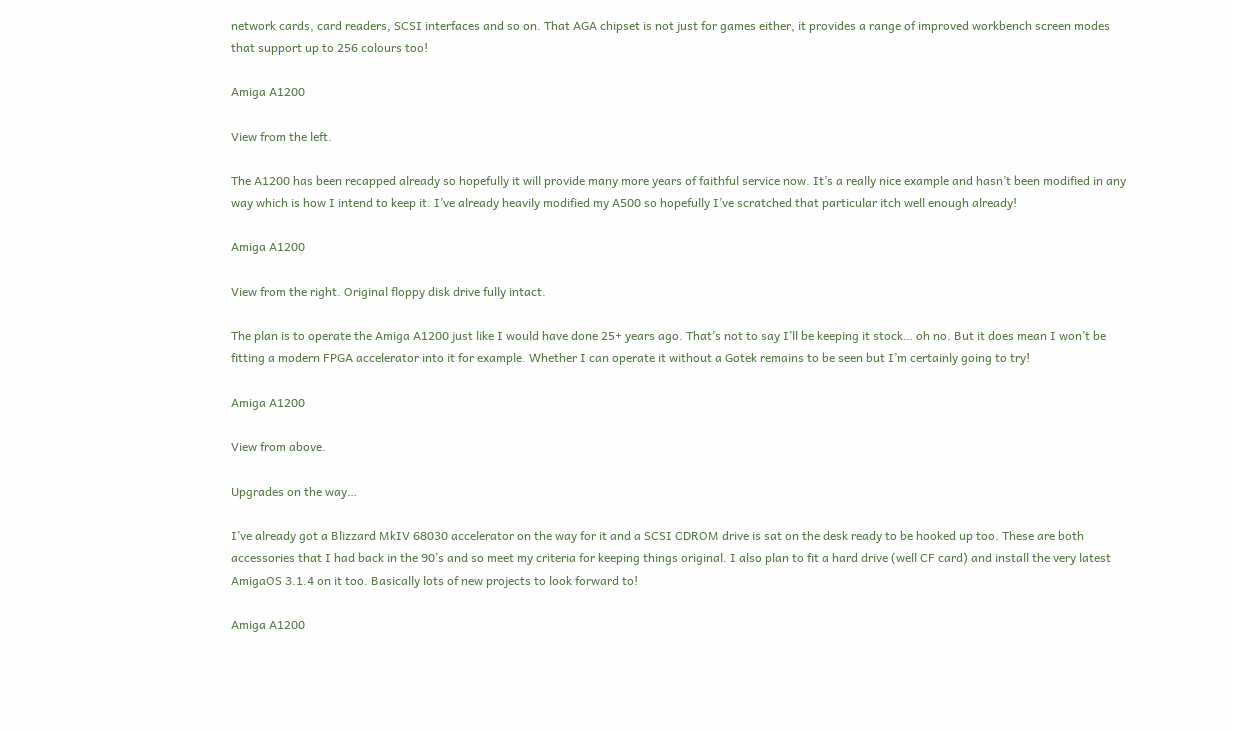network cards, card readers, SCSI interfaces and so on. That AGA chipset is not just for games either, it provides a range of improved workbench screen modes that support up to 256 colours too!

Amiga A1200

View from the left.

The A1200 has been recapped already so hopefully it will provide many more years of faithful service now. It’s a really nice example and hasn’t been modified in any way which is how I intend to keep it. I’ve already heavily modified my A500 so hopefully I’ve scratched that particular itch well enough already!

Amiga A1200

View from the right. Original floppy disk drive fully intact.

The plan is to operate the Amiga A1200 just like I would have done 25+ years ago. That’s not to say I’ll be keeping it stock… oh no. But it does mean I won’t be fitting a modern FPGA accelerator into it for example. Whether I can operate it without a Gotek remains to be seen but I’m certainly going to try!

Amiga A1200

View from above.

Upgrades on the way…

I’ve already got a Blizzard MkIV 68030 accelerator on the way for it and a SCSI CDROM drive is sat on the desk ready to be hooked up too. These are both accessories that I had back in the 90’s and so meet my criteria for keeping things original. I also plan to fit a hard drive (well CF card) and install the very latest AmigaOS 3.1.4 on it too. Basically lots of new projects to look forward to!

Amiga A1200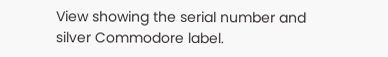View showing the serial number and silver Commodore label.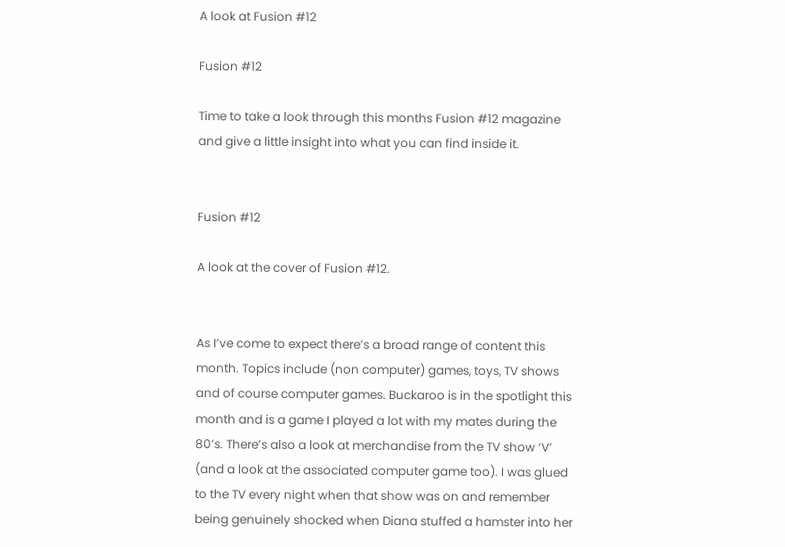A look at Fusion #12

Fusion #12

Time to take a look through this months Fusion #12 magazine and give a little insight into what you can find inside it.


Fusion #12

A look at the cover of Fusion #12.


As I’ve come to expect there’s a broad range of content this month. Topics include (non computer) games, toys, TV shows and of course computer games. Buckaroo is in the spotlight this month and is a game I played a lot with my mates during the 80’s. There’s also a look at merchandise from the TV show ‘V’ (and a look at the associated computer game too). I was glued to the TV every night when that show was on and remember being genuinely shocked when Diana stuffed a hamster into her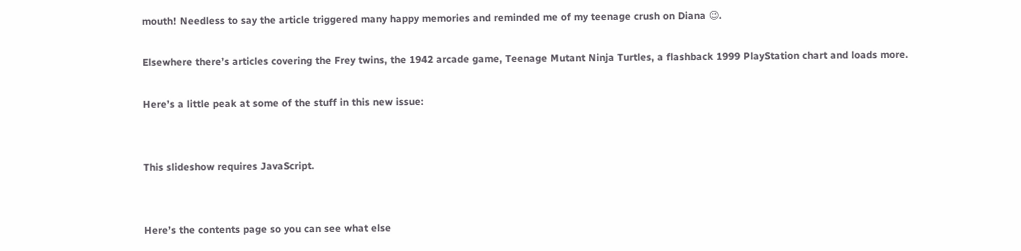mouth! Needless to say the article triggered many happy memories and reminded me of my teenage crush on Diana 😉.

Elsewhere there’s articles covering the Frey twins, the 1942 arcade game, Teenage Mutant Ninja Turtles, a flashback 1999 PlayStation chart and loads more.

Here’s a little peak at some of the stuff in this new issue:


This slideshow requires JavaScript.


Here’s the contents page so you can see what else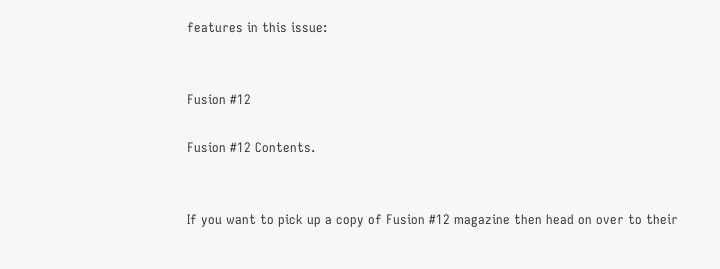features in this issue:


Fusion #12

Fusion #12 Contents.


If you want to pick up a copy of Fusion #12 magazine then head on over to their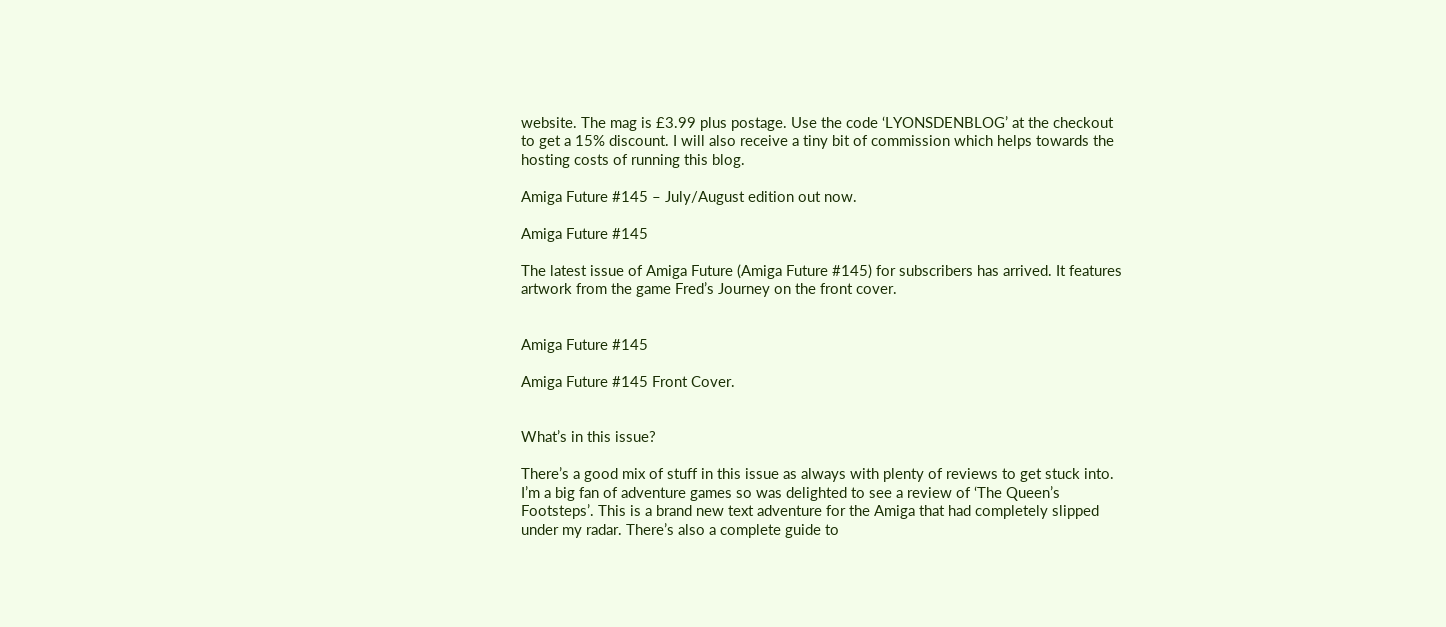website. The mag is £3.99 plus postage. Use the code ‘LYONSDENBLOG’ at the checkout to get a 15% discount. I will also receive a tiny bit of commission which helps towards the hosting costs of running this blog.

Amiga Future #145 – July/August edition out now.

Amiga Future #145

The latest issue of Amiga Future (Amiga Future #145) for subscribers has arrived. It features artwork from the game Fred’s Journey on the front cover.


Amiga Future #145

Amiga Future #145 Front Cover.


What’s in this issue?

There’s a good mix of stuff in this issue as always with plenty of reviews to get stuck into. I’m a big fan of adventure games so was delighted to see a review of ‘The Queen’s Footsteps’. This is a brand new text adventure for the Amiga that had completely slipped under my radar. There’s also a complete guide to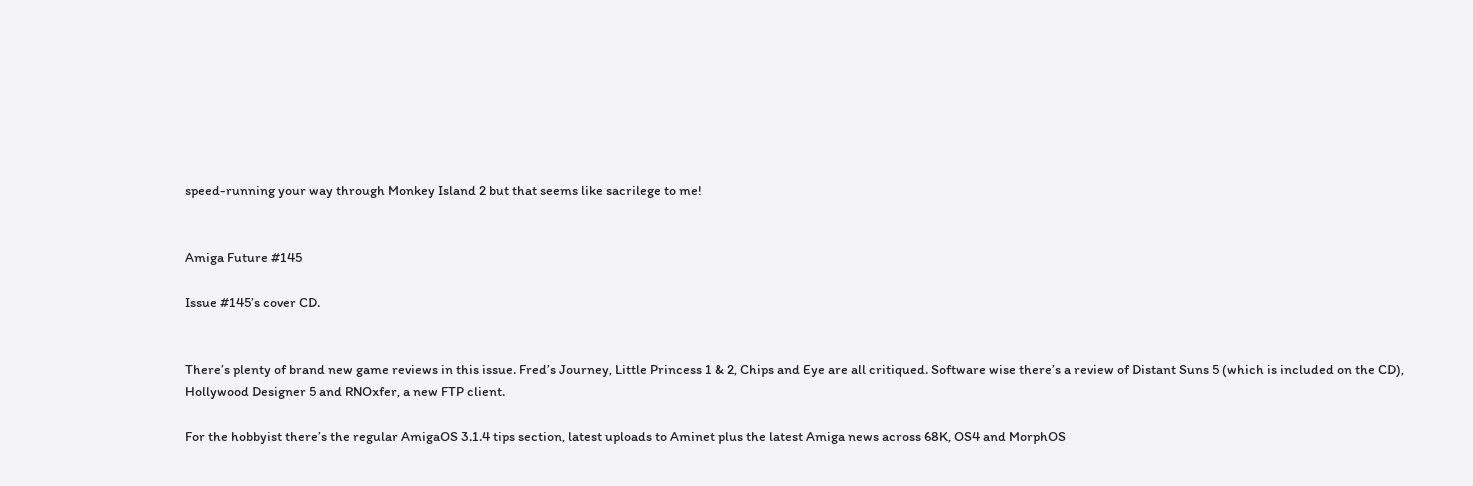speed-running your way through Monkey Island 2 but that seems like sacrilege to me!


Amiga Future #145

Issue #145’s cover CD.


There’s plenty of brand new game reviews in this issue. Fred’s Journey, Little Princess 1 & 2, Chips and Eye are all critiqued. Software wise there’s a review of Distant Suns 5 (which is included on the CD), Hollywood Designer 5 and RNOxfer, a new FTP client.

For the hobbyist there’s the regular AmigaOS 3.1.4 tips section, latest uploads to Aminet plus the latest Amiga news across 68K, OS4 and MorphOS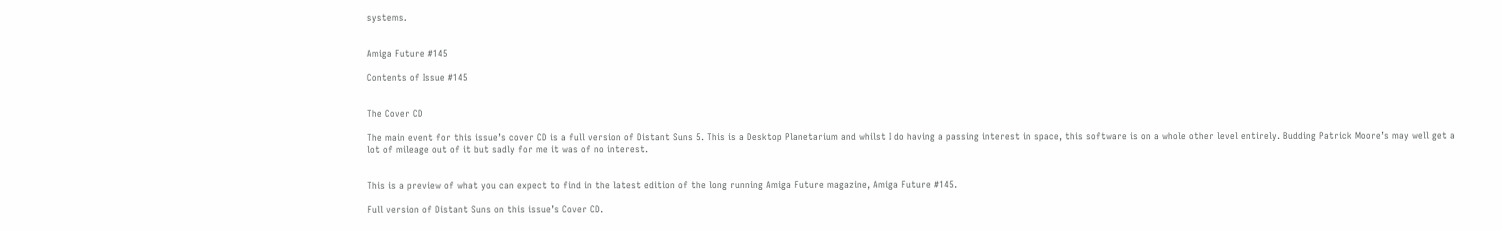systems.


Amiga Future #145

Contents of Issue #145


The Cover CD

The main event for this issue’s cover CD is a full version of Distant Suns 5. This is a Desktop Planetarium and whilst I do having a passing interest in space, this software is on a whole other level entirely. Budding Patrick Moore’s may well get a lot of mileage out of it but sadly for me it was of no interest.


This is a preview of what you can expect to find in the latest edition of the long running Amiga Future magazine, Amiga Future #145.

Full version of Distant Suns on this issue’s Cover CD.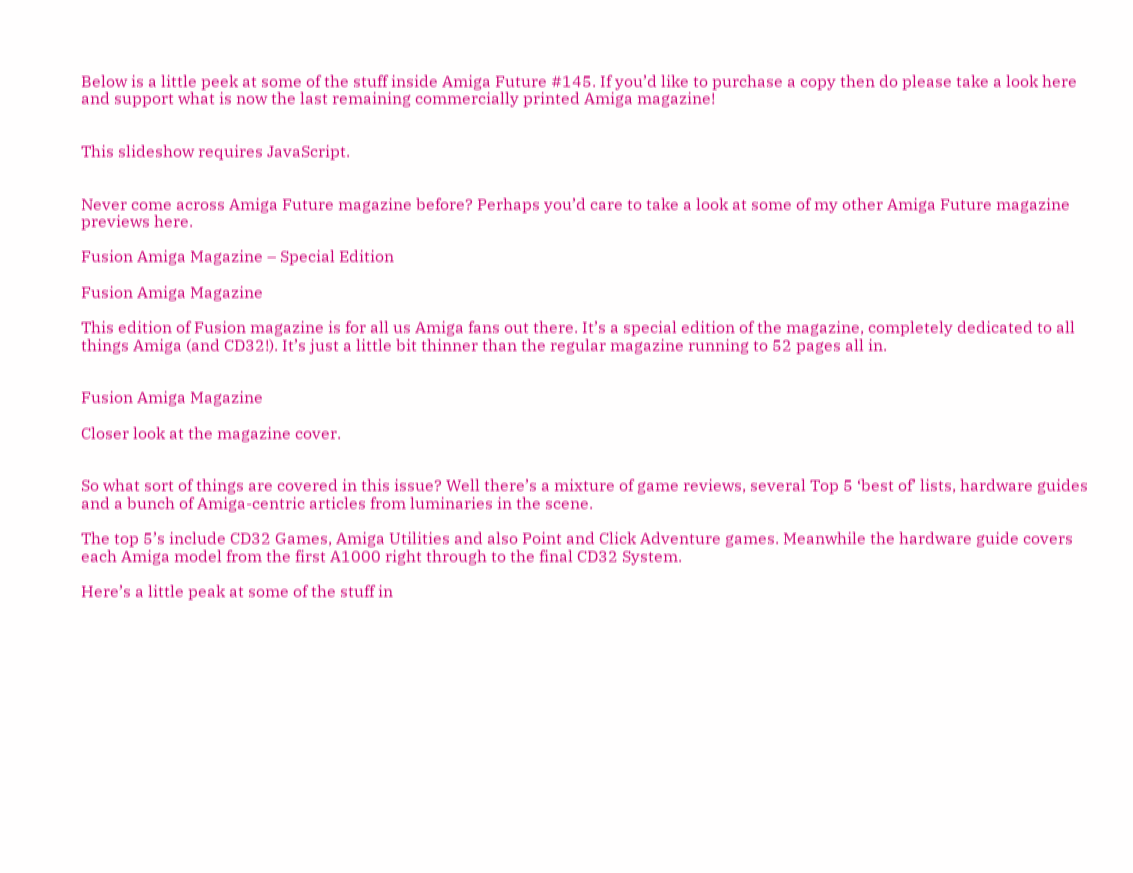Below is a little peek at some of the stuff inside Amiga Future #145. If you’d like to purchase a copy then do please take a look here and support what is now the last remaining commercially printed Amiga magazine!


This slideshow requires JavaScript.


Never come across Amiga Future magazine before? Perhaps you’d care to take a look at some of my other Amiga Future magazine previews here.

Fusion Amiga Magazine – Special Edition

Fusion Amiga Magazine

This edition of Fusion magazine is for all us Amiga fans out there. It’s a special edition of the magazine, completely dedicated to all things Amiga (and CD32!). It’s just a little bit thinner than the regular magazine running to 52 pages all in.


Fusion Amiga Magazine

Closer look at the magazine cover.


So what sort of things are covered in this issue? Well there’s a mixture of game reviews, several Top 5 ‘best of’ lists, hardware guides and a bunch of Amiga-centric articles from luminaries in the scene.

The top 5’s include CD32 Games, Amiga Utilities and also Point and Click Adventure games. Meanwhile the hardware guide covers each Amiga model from the first A1000 right through to the final CD32 System.

Here’s a little peak at some of the stuff in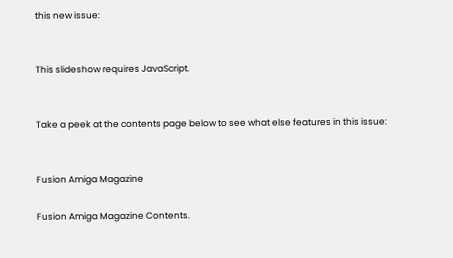this new issue:


This slideshow requires JavaScript.


Take a peek at the contents page below to see what else features in this issue:


Fusion Amiga Magazine

Fusion Amiga Magazine Contents.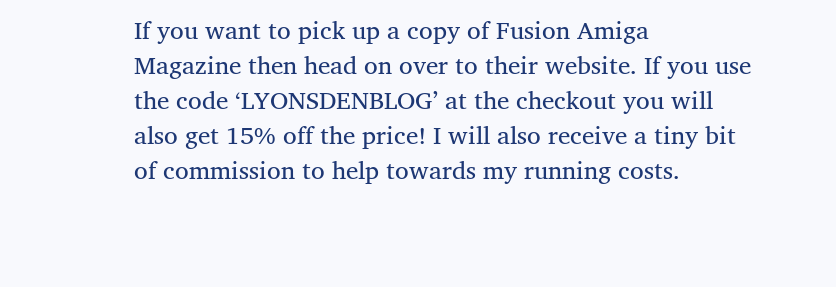If you want to pick up a copy of Fusion Amiga Magazine then head on over to their website. If you use the code ‘LYONSDENBLOG’ at the checkout you will also get 15% off the price! I will also receive a tiny bit of commission to help towards my running costs.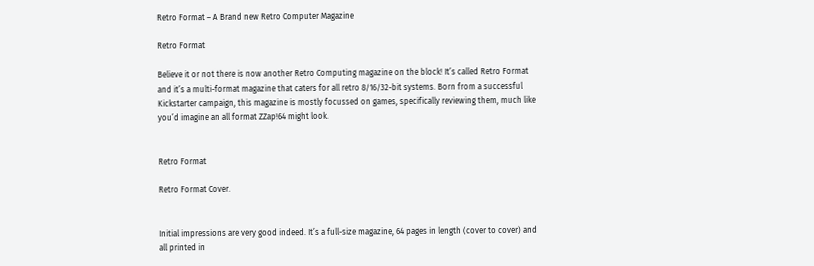Retro Format – A Brand new Retro Computer Magazine

Retro Format

Believe it or not there is now another Retro Computing magazine on the block! It’s called Retro Format and it’s a multi-format magazine that caters for all retro 8/16/32-bit systems. Born from a successful Kickstarter campaign, this magazine is mostly focussed on games, specifically reviewing them, much like you’d imagine an all format ZZap!64 might look.


Retro Format

Retro Format Cover.


Initial impressions are very good indeed. It’s a full-size magazine, 64 pages in length (cover to cover) and all printed in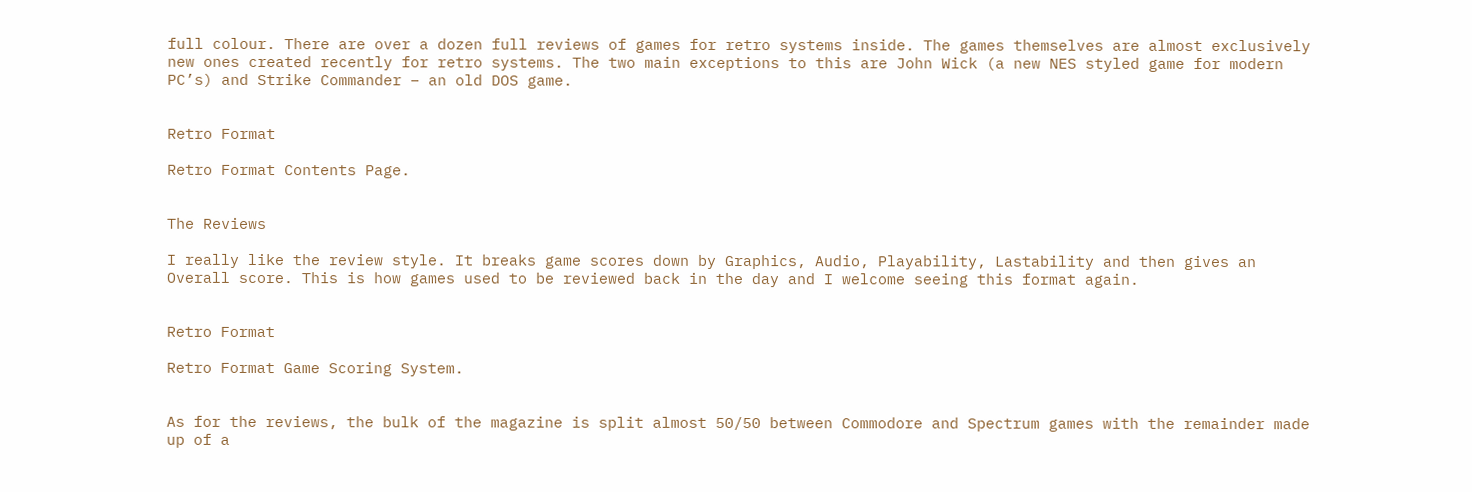full colour. There are over a dozen full reviews of games for retro systems inside. The games themselves are almost exclusively new ones created recently for retro systems. The two main exceptions to this are John Wick (a new NES styled game for modern PC’s) and Strike Commander – an old DOS game.


Retro Format

Retro Format Contents Page.


The Reviews

I really like the review style. It breaks game scores down by Graphics, Audio, Playability, Lastability and then gives an Overall score. This is how games used to be reviewed back in the day and I welcome seeing this format again.


Retro Format

Retro Format Game Scoring System.


As for the reviews, the bulk of the magazine is split almost 50/50 between Commodore and Spectrum games with the remainder made up of a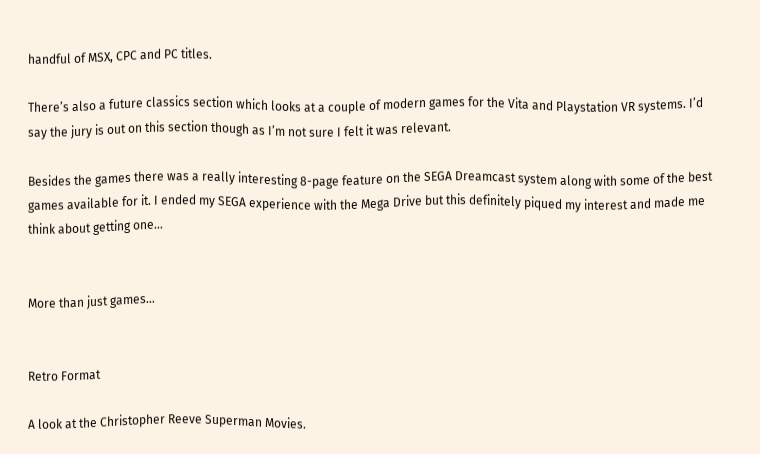handful of MSX, CPC and PC titles.

There’s also a future classics section which looks at a couple of modern games for the Vita and Playstation VR systems. I’d say the jury is out on this section though as I’m not sure I felt it was relevant.

Besides the games there was a really interesting 8-page feature on the SEGA Dreamcast system along with some of the best games available for it. I ended my SEGA experience with the Mega Drive but this definitely piqued my interest and made me think about getting one…


More than just games…


Retro Format

A look at the Christopher Reeve Superman Movies.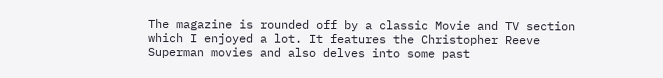The magazine is rounded off by a classic Movie and TV section which I enjoyed a lot. It features the Christopher Reeve Superman movies and also delves into some past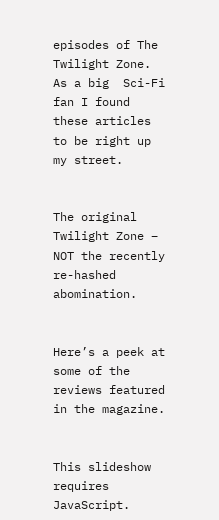episodes of The Twilight Zone. As a big  Sci-Fi fan I found these articles to be right up my street.


The original Twilight Zone – NOT the recently re-hashed abomination.


Here’s a peek at some of the reviews featured in the magazine.


This slideshow requires JavaScript.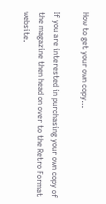How to get your own copy…

If you are interested in purchasing your own copy of the magazine then head on over to the Retro Format website.